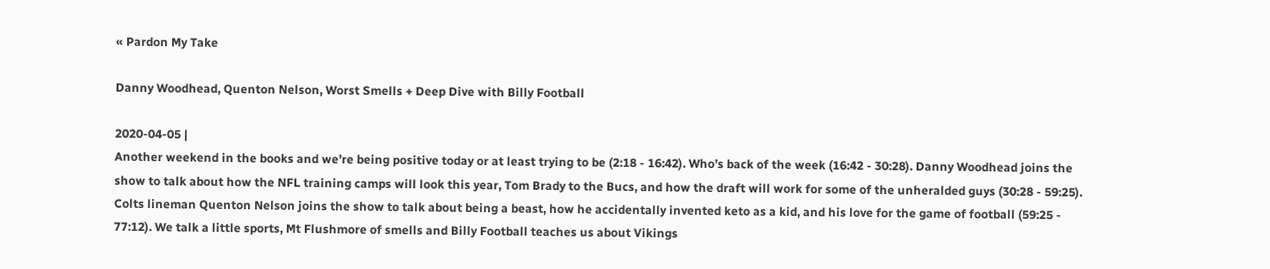« Pardon My Take

Danny Woodhead, Quenton Nelson, Worst Smells + Deep Dive with Billy Football

2020-04-05 |
Another weekend in the books and we’re being positive today or at least trying to be (2:18 - 16:42). Who’s back of the week (16:42 - 30:28). Danny Woodhead joins the show to talk about how the NFL training camps will look this year, Tom Brady to the Bucs, and how the draft will work for some of the unheralded guys (30:28 - 59:25). Colts lineman Quenton Nelson joins the show to talk about being a beast, how he accidentally invented keto as a kid, and his love for the game of football (59:25 - 77:12). We talk a little sports, Mt Flushmore of smells and Billy Football teaches us about Vikings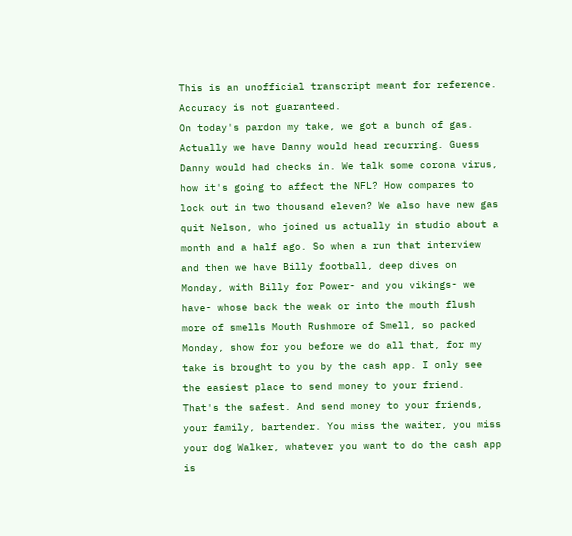This is an unofficial transcript meant for reference. Accuracy is not guaranteed.
On today's pardon my take, we got a bunch of gas. Actually we have Danny would head recurring. Guess Danny would had checks in. We talk some corona virus, how it's going to affect the NFL? How compares to lock out in two thousand eleven? We also have new gas quit Nelson, who joined us actually in studio about a month and a half ago. So when a run that interview and then we have Billy football, deep dives on Monday, with Billy for Power- and you vikings- we have- whose back the weak or into the mouth flush more of smells Mouth Rushmore of Smell, so packed Monday, show for you before we do all that, for my take is brought to you by the cash app. I only see the easiest place to send money to your friend. That's the safest. And send money to your friends, your family, bartender. You miss the waiter, you miss your dog Walker, whatever you want to do the cash app
is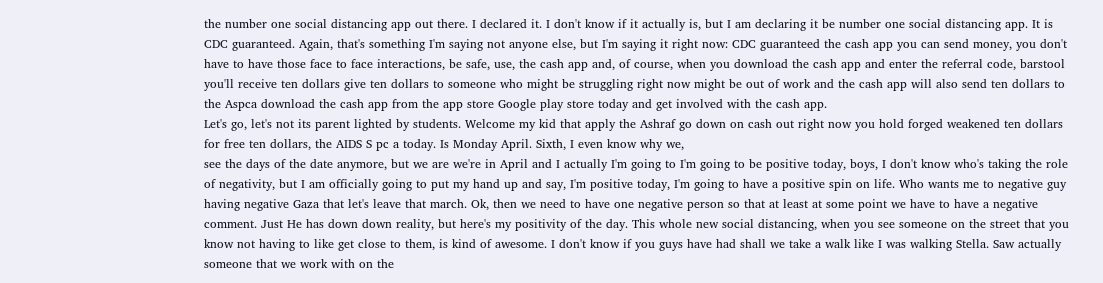the number one social distancing app out there. I declared it. I don't know if it actually is, but I am declaring it be number one social distancing app. It is CDC guaranteed. Again, that's something I'm saying not anyone else, but I'm saying it right now: CDC guaranteed the cash app you can send money, you don't have to have those face to face interactions, be safe, use, the cash app and, of course, when you download the cash app and enter the referral code, barstool you'll receive ten dollars give ten dollars to someone who might be struggling right now might be out of work and the cash app will also send ten dollars to the Aspca download the cash app from the app store Google play store today and get involved with the cash app.
Let's go, let's not its parent lighted by students. Welcome my kid that apply the Ashraf go down on cash out right now you hold forged weakened ten dollars for free ten dollars, the AIDS S pc a today. Is Monday April. Sixth, I even know why we,
see the days of the date anymore, but we are we're in April and I actually I'm going to I'm going to be positive today, boys, I don't know who's taking the role of negativity, but I am officially going to put my hand up and say, I'm positive today, I'm going to have a positive spin on life. Who wants me to negative guy having negative Gaza that let's leave that march. Ok, then we need to have one negative person so that at least at some point we have to have a negative comment. Just He has down down reality, but here's my positivity of the day. This whole new social distancing, when you see someone on the street that you know not having to like get close to them, is kind of awesome. I don't know if you guys have had shall we take a walk like I was walking Stella. Saw actually someone that we work with on the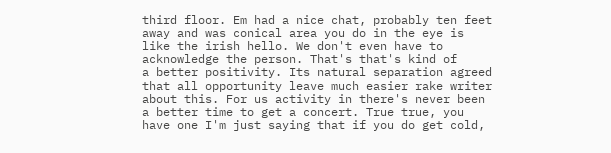third floor. Em had a nice chat, probably ten feet away and was conical area you do in the eye is like the irish hello. We don't even have to acknowledge the person. That's that's kind of
a better positivity. Its natural separation agreed that all opportunity leave much easier rake writer about this. For us activity in there's never been a better time to get a concert. True true, you have one I'm just saying that if you do get cold,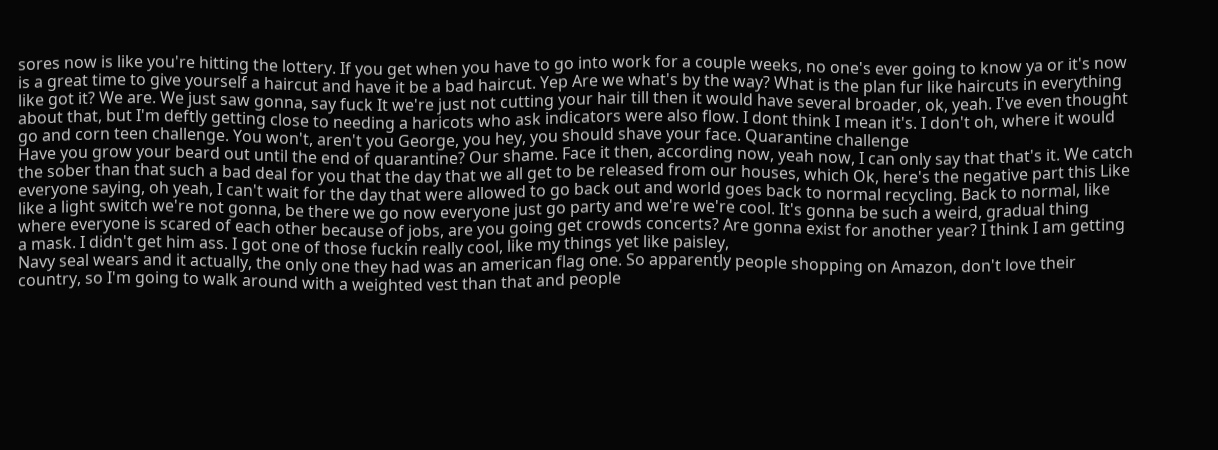sores now is like you're hitting the lottery. If you get when you have to go into work for a couple weeks, no one's ever going to know ya or it's now is a great time to give yourself a haircut and have it be a bad haircut. Yep Are we what's by the way? What is the plan fur like haircuts in everything like got it? We are. We just saw gonna, say fuck It we're just not cutting your hair till then it would have several broader, ok, yeah. I've even thought about that, but I'm deftly getting close to needing a haricots who ask indicators were also flow. I dont think I mean it's. I don't oh, where it would go and corn teen challenge. You won't, aren't you George, you hey, you should shave your face. Quarantine challenge
Have you grow your beard out until the end of quarantine? Our shame. Face it then, according now, yeah now, I can only say that that's it. We catch the sober than that such a bad deal for you that the day that we all get to be released from our houses, which Ok, here's the negative part this Like everyone saying, oh yeah, I can't wait for the day that were allowed to go back out and world goes back to normal recycling. Back to normal, like like a light switch we're not gonna, be there we go now everyone just go party and we're we're cool. It's gonna be such a weird, gradual thing where everyone is scared of each other because of jobs, are you going get crowds concerts? Are gonna exist for another year? I think I am getting a mask. I didn't get him ass. I got one of those fuckin really cool, like my things yet like paisley,
Navy seal wears and it actually, the only one they had was an american flag one. So apparently people shopping on Amazon, don't love their country, so I'm going to walk around with a weighted vest than that and people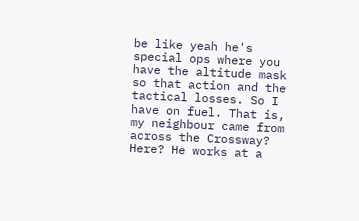be like yeah he's special ops where you have the altitude mask so that action and the tactical losses. So I have on fuel. That is, my neighbour came from across the Crossway? Here? He works at a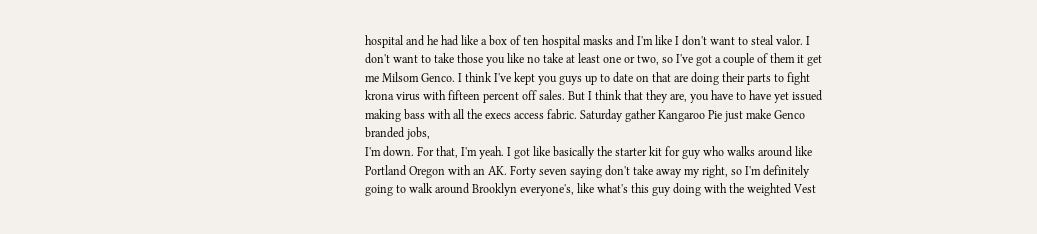hospital and he had like a box of ten hospital masks and I'm like I don't want to steal valor. I don't want to take those you like no take at least one or two, so I've got a couple of them it get me Milsom Genco. I think I've kept you guys up to date on that are doing their parts to fight krona virus with fifteen percent off sales. But I think that they are, you have to have yet issued making bass with all the execs access fabric. Saturday gather Kangaroo Pie just make Genco branded jobs,
I'm down. For that, I'm yeah. I got like basically the starter kit for guy who walks around like Portland Oregon with an AK. Forty seven saying don't take away my right, so I'm definitely going to walk around Brooklyn everyone's, like what's this guy doing with the weighted Vest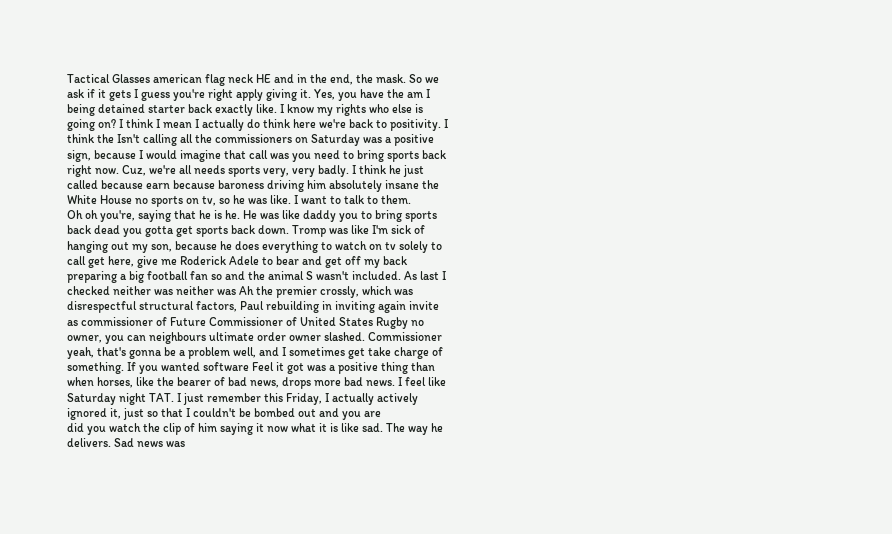Tactical Glasses american flag neck HE and in the end, the mask. So we ask if it gets I guess you're right apply giving it. Yes, you have the am I being detained starter back exactly like. I know my rights who else is going on? I think I mean I actually do think here we're back to positivity. I think the Isn't calling all the commissioners on Saturday was a positive sign, because I would imagine that call was you need to bring sports back right now. Cuz, we're all needs sports very, very badly. I think he just called because earn because baroness driving him absolutely insane the White House no sports on tv, so he was like. I want to talk to them.
Oh oh you're, saying that he is he. He was like daddy you to bring sports back dead you gotta get sports back down. Tromp was like I'm sick of hanging out my son, because he does everything to watch on tv solely to call get here, give me Roderick Adele to bear and get off my back preparing a big football fan so and the animal S wasn't included. As last I checked neither was neither was Ah the premier crossly, which was disrespectful structural factors, Paul rebuilding in inviting again invite as commissioner of Future Commissioner of United States Rugby no owner, you can neighbours ultimate order owner slashed. Commissioner yeah, that's gonna be a problem well, and I sometimes get take charge of something. If you wanted software Feel it got was a positive thing than when horses, like the bearer of bad news, drops more bad news. I feel like Saturday night TAT. I just remember this Friday, I actually actively ignored it, just so that I couldn't be bombed out and you are
did you watch the clip of him saying it now what it is like sad. The way he delivers. Sad news was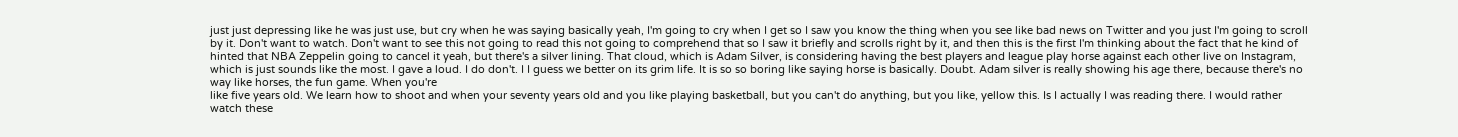just just depressing like he was just use, but cry when he was saying basically yeah, I'm going to cry when I get so I saw you know the thing when you see like bad news on Twitter and you just I'm going to scroll by it. Don't want to watch. Don't want to see this not going to read this not going to comprehend that so I saw it briefly and scrolls right by it, and then this is the first I'm thinking about the fact that he kind of hinted that NBA Zeppelin going to cancel it yeah, but there's a silver lining. That cloud, which is Adam Silver, is considering having the best players and league play horse against each other live on Instagram, which is just sounds like the most. I gave a loud. I do don't. I I guess we better on its grim life. It is so so boring like saying horse is basically. Doubt. Adam silver is really showing his age there, because there's no way like horses, the fun game. When you're
like five years old. We learn how to shoot and when your seventy years old and you like playing basketball, but you can't do anything, but you like, yellow this. Is I actually I was reading there. I would rather watch these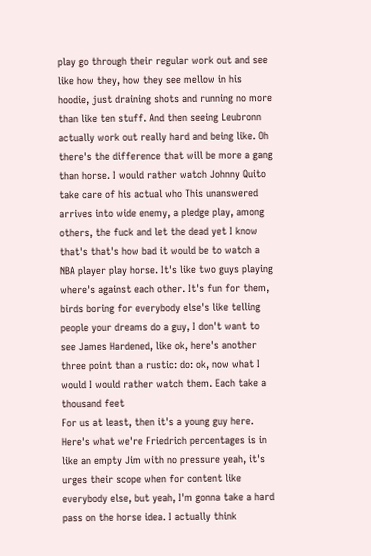play go through their regular work out and see like how they, how they see mellow in his hoodie, just draining shots and running no more than like ten stuff. And then seeing Leubronn actually work out really hard and being like. Oh there's the difference that will be more a gang than horse. I would rather watch Johnny Quito take care of his actual who This unanswered arrives into wide enemy, a pledge play, among others, the fuck and let the dead yet I know that's that's how bad it would be to watch a NBA player play horse. It's like two guys playing where's against each other. It's fun for them, birds boring for everybody else's like telling people your dreams do a guy, I don't want to see James Hardened, like ok, here's another three point than a rustic: do: ok, now what I would I would rather watch them. Each take a thousand feet
For us at least, then it's a young guy here. Here's what we're Friedrich percentages is in like an empty Jim with no pressure yeah, it's urges their scope when for content like everybody else, but yeah, I'm gonna take a hard pass on the horse idea. I actually think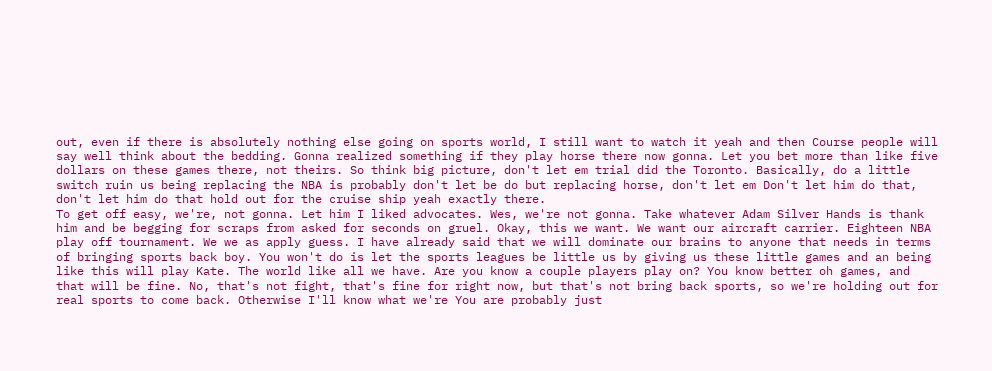out, even if there is absolutely nothing else going on sports world, I still want to watch it yeah and then Course people will say well think about the bedding. Gonna realized something if they play horse there now gonna. Let you bet more than like five dollars on these games there, not theirs. So think big picture, don't let em trial did the Toronto. Basically, do a little switch ruin us being replacing the NBA is probably don't let be do but replacing horse, don't let em Don't let him do that, don't let him do that hold out for the cruise ship yeah exactly there.
To get off easy, we're, not gonna. Let him I liked advocates. Wes, we're not gonna. Take whatever Adam Silver Hands is thank him and be begging for scraps from asked for seconds on gruel. Okay, this we want. We want our aircraft carrier. Eighteen NBA play off tournament. We we as apply guess. I have already said that we will dominate our brains to anyone that needs in terms of bringing sports back boy. You won't do is let the sports leagues be little us by giving us these little games and an being like this will play Kate. The world like all we have. Are you know a couple players play on? You know better oh games, and that will be fine. No, that's not fight, that's fine for right now, but that's not bring back sports, so we're holding out for real sports to come back. Otherwise I'll know what we're You are probably just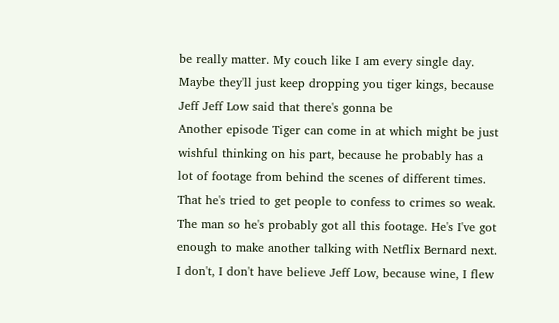be really matter. My couch like I am every single day. Maybe they'll just keep dropping you tiger kings, because Jeff Jeff Low said that there's gonna be
Another episode Tiger can come in at which might be just wishful thinking on his part, because he probably has a lot of footage from behind the scenes of different times. That he's tried to get people to confess to crimes so weak. The man so he's probably got all this footage. He's I've got enough to make another talking with Netflix Bernard next. I don't, I don't have believe Jeff Low, because wine, I flew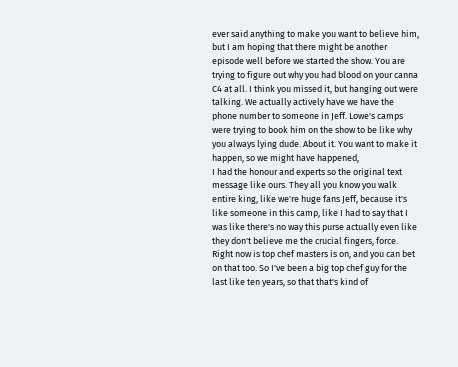ever said anything to make you want to believe him, but I am hoping that there might be another episode well before we started the show. You are trying to figure out why you had blood on your canna C4 at all. I think you missed it, but hanging out were talking. We actually actively have we have the phone number to someone in Jeff. Lowe's camps were trying to book him on the show to be like why you always lying dude. About it. You want to make it happen, so we might have happened,
I had the honour and experts so the original text message like ours. They all you know you walk entire king, like we're huge fans Jeff, because it's like someone in this camp, like I had to say that I was like there's no way this purse actually even like they don't believe me the crucial fingers, force. Right now is top chef masters is on, and you can bet on that too. So I've been a big top chef guy for the last like ten years, so that that's kind of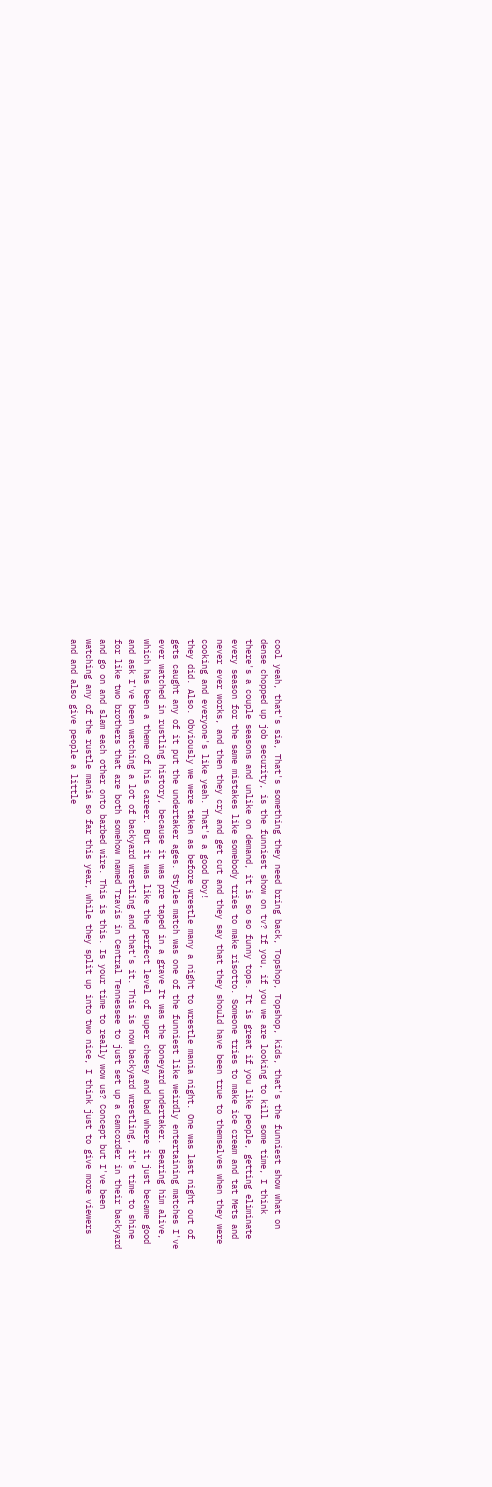cool yeah, that's sia, That's something they need bring back, Topshop, Topshop, kids, that's the funniest show what on dense chopped up job security, is the funniest show on tv? If you, if you we are looking to kill some time, I think there's a couple seasons and unlike on demand, it is so so funny tops. It is great if you like people, getting eliminate every season for the same mistakes like somebody tries to make risotto. Someone tries to make ice cream and tat Mets and never ever works, and then they cry and get cut and they say that they should have been true to themselves when they were cooking and everyone's like yeah. That's a good boy!
they did. Also. Obviously we were taken as before wrestle many a night to wrestle mania night. One was last night out of gets caught any of it put the undertaker ages. Styles match was one of the funniest like weirdly entertaining matches I've ever watched in rustling history, because it was pre taped in a grave It was the boneyard undertaker. Bearing him alive, which has been a theme of his career. But it was like the perfect level of super cheesy and bad where it just became good and ask I've been watching a lot of backyard wrestling and that's it. This is now backyard wrestling, it's time to shine for like two brothers that are both somehow named Travis in Central Tennessee to just set up a camcorder in their backyard and go on and slam each other onto barbed wire. This is this. Is your time to really wow us? Concept but I've been watching any of the rustle mania so far this year, while they split up into two nice, I think just to give more viewers and and also give people a little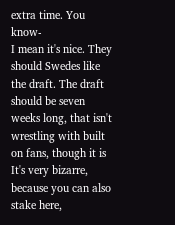extra time. You know-
I mean it's nice. They should Swedes like the draft. The draft should be seven weeks long, that isn't wrestling with built on fans, though it is It's very bizarre, because you can also stake here,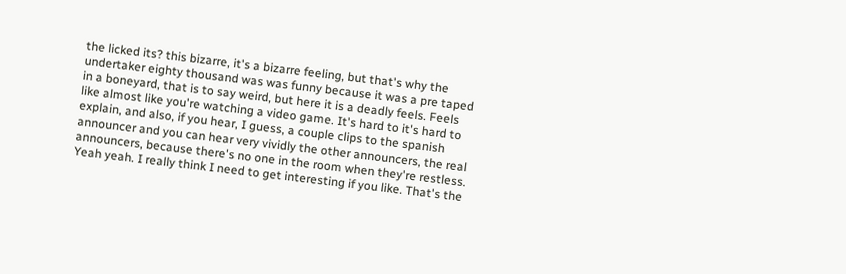the licked its? this bizarre, it's a bizarre feeling, but that's why the undertaker eighty thousand was was funny because it was a pre taped in a boneyard, that is to say weird, but here it is a deadly feels. Feels like almost like you're watching a video game. It's hard to it's hard to explain, and also, if you hear, I guess, a couple clips to the spanish announcer and you can hear very vividly the other announcers, the real announcers, because there's no one in the room when they're restless. Yeah yeah. I really think I need to get interesting if you like. That's the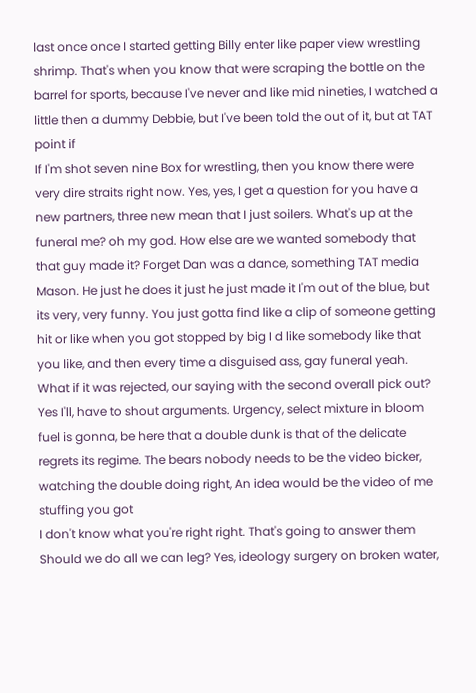last once once I started getting Billy enter like paper view wrestling shrimp. That's when you know that were scraping the bottle on the barrel for sports, because I've never and like mid nineties, I watched a little then a dummy Debbie, but I've been told the out of it, but at TAT point if
If I'm shot seven nine Box for wrestling, then you know there were very dire straits right now. Yes, yes, I get a question for you have a new partners, three new mean that I just soilers. What's up at the funeral me? oh my god. How else are we wanted somebody that that guy made it? Forget Dan was a dance, something TAT media Mason. He just he does it just he just made it I'm out of the blue, but its very, very funny. You just gotta find like a clip of someone getting hit or like when you got stopped by big I d like somebody like that you like, and then every time a disguised ass, gay funeral yeah. What if it was rejected, our saying with the second overall pick out? Yes I'll, have to shout arguments. Urgency, select mixture in bloom fuel is gonna, be here that a double dunk is that of the delicate regrets its regime. The bears nobody needs to be the video bicker, watching the double doing right, An idea would be the video of me stuffing you got
I don't know what you're right right. That's going to answer them Should we do all we can leg? Yes, ideology surgery on broken water,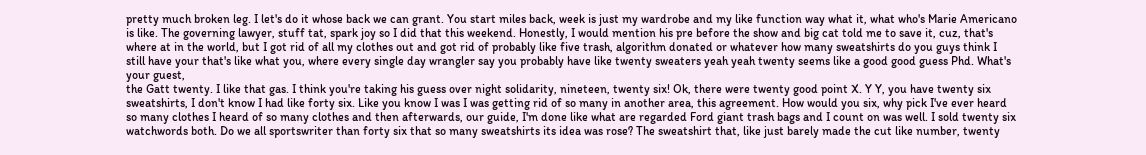pretty much broken leg. I let's do it whose back we can grant. You start miles back, week is just my wardrobe and my like function way what it, what who's Marie Americano is like. The governing lawyer, stuff tat, spark joy so I did that this weekend. Honestly, I would mention his pre before the show and big cat told me to save it, cuz, that's where at in the world, but I got rid of all my clothes out and got rid of probably like five trash, algorithm donated or whatever how many sweatshirts do you guys think I still have your that's like what you, where every single day wrangler say you probably have like twenty sweaters yeah yeah twenty seems like a good good guess Phd. What's your guest,
the Gatt twenty. I like that gas. I think you're taking his guess over night solidarity, nineteen, twenty six! Ok, there were twenty good point X. Y Y, you have twenty six sweatshirts, I don't know I had like forty six. Like you know I was I was getting rid of so many in another area, this agreement. How would you six, why pick I've ever heard so many clothes I heard of so many clothes and then afterwards, our guide, I'm done like what are regarded Ford giant trash bags and I count on was well. I sold twenty six watchwords both. Do we all sportswriter than forty six that so many sweatshirts its idea was rose? The sweatshirt that, like just barely made the cut like number, twenty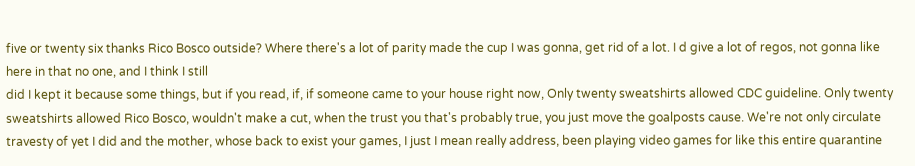five or twenty six thanks Rico Bosco outside? Where there's a lot of parity made the cup I was gonna, get rid of a lot. I d give a lot of regos, not gonna like here in that no one, and I think I still
did I kept it because some things, but if you read, if, if someone came to your house right now, Only twenty sweatshirts allowed CDC guideline. Only twenty sweatshirts allowed Rico Bosco, wouldn't make a cut, when the trust you that's probably true, you just move the goalposts cause. We're not only circulate travesty of yet I did and the mother, whose back to exist your games, I just I mean really address, been playing video games for like this entire quarantine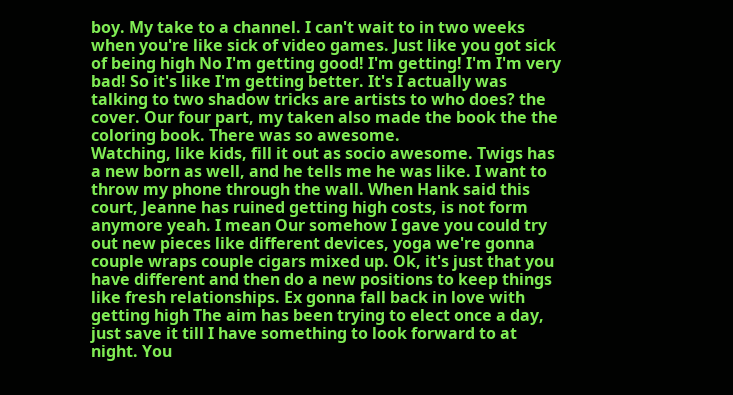boy. My take to a channel. I can't wait to in two weeks when you're like sick of video games. Just like you got sick of being high No I'm getting good! I'm getting! I'm I'm very bad! So it's like I'm getting better. It's I actually was talking to two shadow tricks are artists to who does? the cover. Our four part, my taken also made the book the the coloring book. There was so awesome.
Watching, like kids, fill it out as socio awesome. Twigs has a new born as well, and he tells me he was like. I want to throw my phone through the wall. When Hank said this court, Jeanne has ruined getting high costs, is not form anymore yeah. I mean Our somehow I gave you could try out new pieces like different devices, yoga we're gonna couple wraps couple cigars mixed up. Ok, it's just that you have different and then do a new positions to keep things like fresh relationships. Ex gonna fall back in love with getting high The aim has been trying to elect once a day, just save it till I have something to look forward to at night. You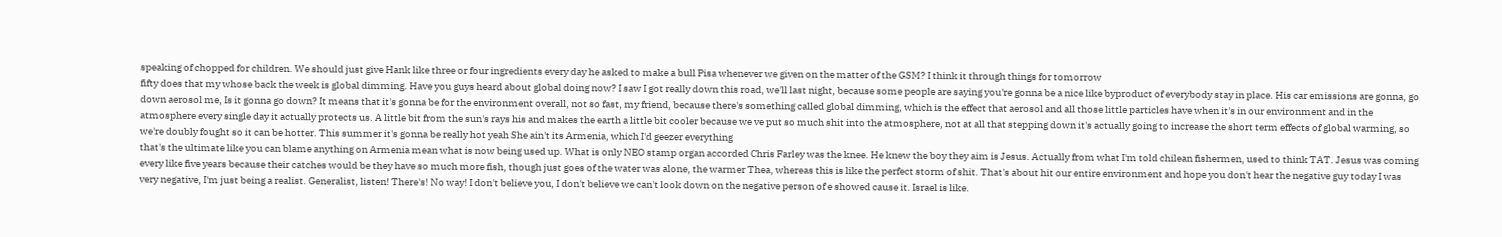speaking of chopped for children. We should just give Hank like three or four ingredients every day he asked to make a bull Pisa whenever we given on the matter of the GSM? I think it through things for tomorrow
fifty does that my whose back the week is global dimming. Have you guys heard about global doing now? I saw I got really down this road, we'll last night, because some people are saying you're gonna be a nice like byproduct of everybody stay in place. His car emissions are gonna, go down aerosol me, Is it gonna go down? It means that it's gonna be for the environment overall, not so fast, my friend, because there's something called global dimming, which is the effect that aerosol and all those little particles have when it's in our environment and in the atmosphere every single day it actually protects us. A little bit from the sun's rays his and makes the earth a little bit cooler because we ve put so much shit into the atmosphere, not at all that stepping down it's actually going to increase the short term effects of global warming, so we're doubly fought so it can be hotter. This summer it's gonna be really hot yeah She ain't its Armenia, which I'd geezer everything
that's the ultimate like you can blame anything on Armenia mean what is now being used up. What is only NEO stamp organ accorded Chris Farley was the knee. He knew the boy they aim is Jesus. Actually from what I'm told chilean fishermen, used to think TAT. Jesus was coming every like five years because their catches would be they have so much more fish, though just goes of the water was alone, the warmer Thea, whereas this is like the perfect storm of shit. That's about hit our entire environment and hope you don't hear the negative guy today I was very negative, I'm just being a realist. Generalist, listen! There's! No way! I don't believe you, I don't believe we can't look down on the negative person of e showed cause it. Israel is like.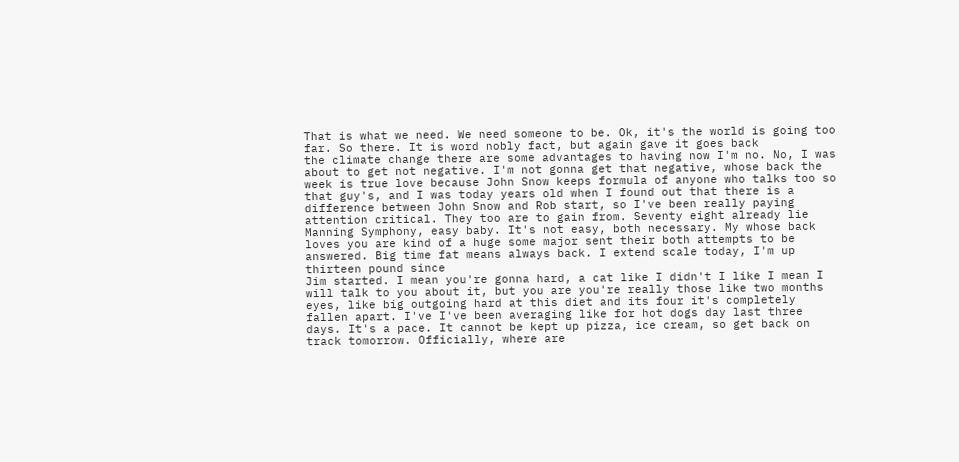That is what we need. We need someone to be. Ok, it's the world is going too far. So there. It is word nobly fact, but again gave it goes back
the climate change there are some advantages to having now I'm no. No, I was about to get not negative. I'm not gonna get that negative, whose back the week is true love because John Snow keeps formula of anyone who talks too so that guy's, and I was today years old when I found out that there is a difference between John Snow and Rob start, so I've been really paying attention critical. They too are to gain from. Seventy eight already lie Manning Symphony, easy baby. It's not easy, both necessary. My whose back loves you are kind of a huge some major sent their both attempts to be answered. Big time fat means always back. I extend scale today, I'm up thirteen pound since
Jim started. I mean you're gonna hard, a cat like I didn't I like I mean I will talk to you about it, but you are you're really those like two months eyes, like big outgoing hard at this diet and its four it's completely fallen apart. I've I've been averaging like for hot dogs day last three days. It's a pace. It cannot be kept up pizza, ice cream, so get back on track tomorrow. Officially, where are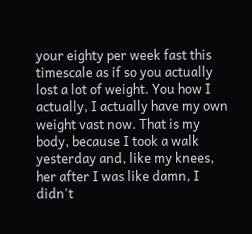your eighty per week fast this timescale as if so you actually lost a lot of weight. You how I actually, I actually have my own weight vast now. That is my body, because I took a walk yesterday and, like my knees, her after I was like damn, I didn't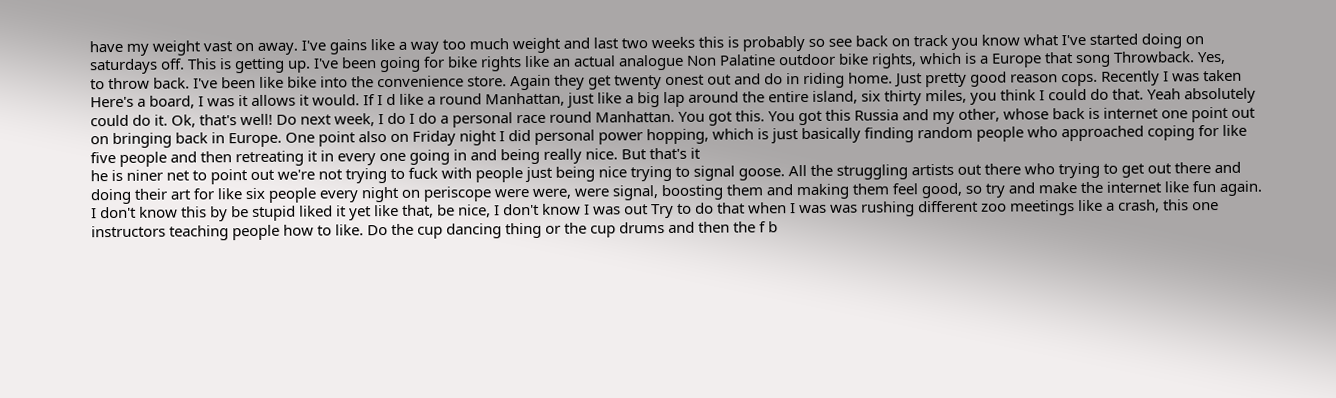have my weight vast on away. I've gains like a way too much weight and last two weeks this is probably so see back on track you know what I've started doing on saturdays off. This is getting up. I've been going for bike rights like an actual analogue Non Palatine outdoor bike rights, which is a Europe that song Throwback. Yes,
to throw back. I've been like bike into the convenience store. Again they get twenty onest out and do in riding home. Just pretty good reason cops. Recently I was taken Here's a board, I was it allows it would. If I d like a round Manhattan, just like a big lap around the entire island, six thirty miles, you think I could do that. Yeah absolutely could do it. Ok, that's well! Do next week, I do I do a personal race round Manhattan. You got this. You got this Russia and my other, whose back is internet one point out on bringing back in Europe. One point also on Friday night I did personal power hopping, which is just basically finding random people who approached coping for like five people and then retreating it in every one going in and being really nice. But that's it
he is niner net to point out we're not trying to fuck with people just being nice trying to signal goose. All the struggling artists out there who trying to get out there and doing their art for like six people every night on periscope were were, were signal, boosting them and making them feel good, so try and make the internet like fun again. I don't know this by be stupid liked it yet like that, be nice, I don't know I was out Try to do that when I was was rushing different zoo meetings like a crash, this one instructors teaching people how to like. Do the cup dancing thing or the cup drums and then the f b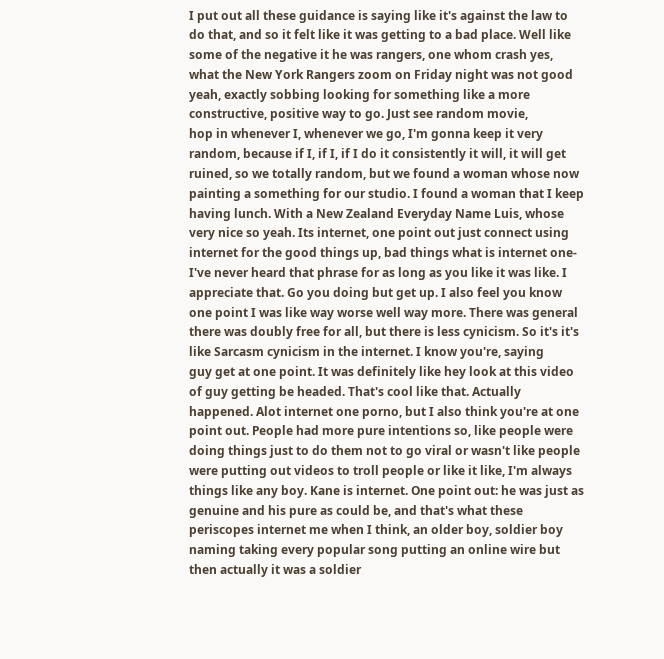I put out all these guidance is saying like it's against the law to do that, and so it felt like it was getting to a bad place. Well like some of the negative it he was rangers, one whom crash yes, what the New York Rangers zoom on Friday night was not good yeah, exactly sobbing looking for something like a more constructive, positive way to go. Just see random movie,
hop in whenever I, whenever we go, I'm gonna keep it very random, because if I, if I, if I do it consistently it will, it will get ruined, so we totally random, but we found a woman whose now painting a something for our studio. I found a woman that I keep having lunch. With a New Zealand Everyday Name Luis, whose very nice so yeah. Its internet, one point out just connect using internet for the good things up, bad things what is internet one- I've never heard that phrase for as long as you like it was like. I appreciate that. Go you doing but get up. I also feel you know one point I was like way worse well way more. There was general there was doubly free for all, but there is less cynicism. So it's it's like Sarcasm cynicism in the internet. I know you're, saying
guy get at one point. It was definitely like hey look at this video of guy getting be headed. That's cool like that. Actually happened. Alot internet one porno, but I also think you're at one point out. People had more pure intentions so, like people were doing things just to do them not to go viral or wasn't like people were putting out videos to troll people or like it like, I'm always things like any boy. Kane is internet. One point out: he was just as genuine and his pure as could be, and that's what these periscopes internet me when I think, an older boy, soldier boy naming taking every popular song putting an online wire but then actually it was a soldier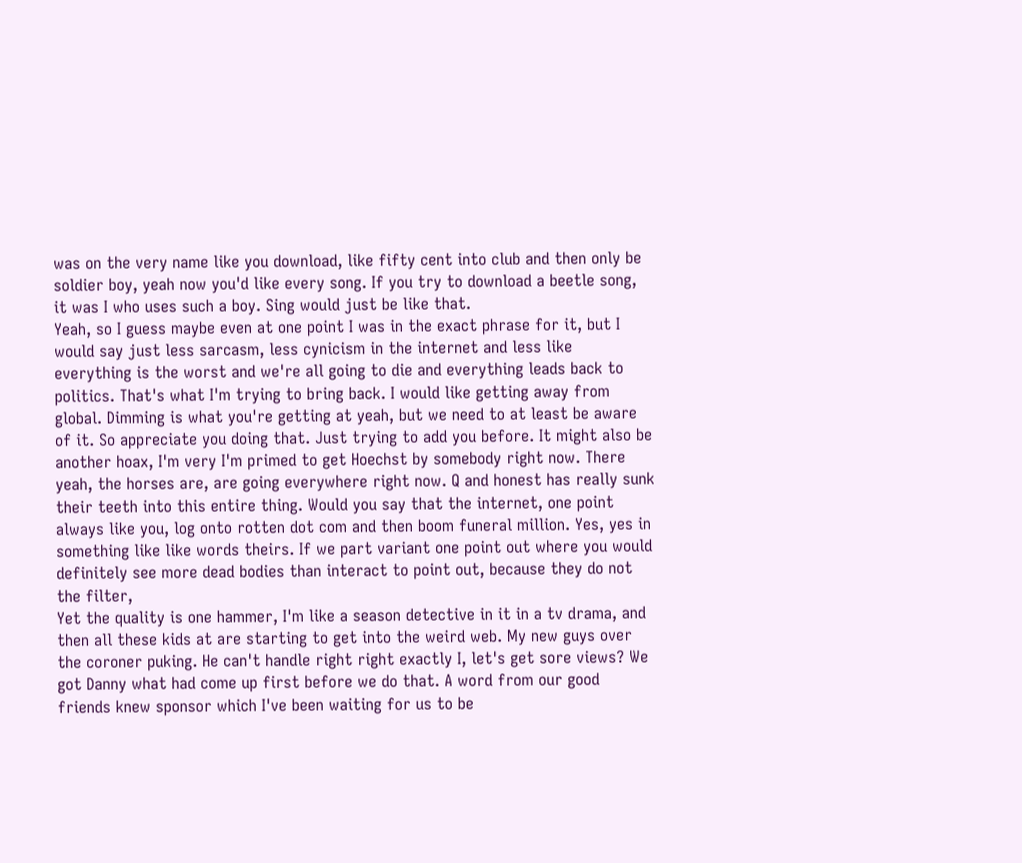was on the very name like you download, like fifty cent into club and then only be soldier boy, yeah now you'd like every song. If you try to download a beetle song, it was I who uses such a boy. Sing would just be like that.
Yeah, so I guess maybe even at one point I was in the exact phrase for it, but I would say just less sarcasm, less cynicism in the internet and less like everything is the worst and we're all going to die and everything leads back to politics. That's what I'm trying to bring back. I would like getting away from global. Dimming is what you're getting at yeah, but we need to at least be aware of it. So appreciate you doing that. Just trying to add you before. It might also be another hoax, I'm very I'm primed to get Hoechst by somebody right now. There yeah, the horses are, are going everywhere right now. Q and honest has really sunk their teeth into this entire thing. Would you say that the internet, one point always like you, log onto rotten dot com and then boom funeral million. Yes, yes in something like like words theirs. If we part variant one point out where you would definitely see more dead bodies than interact to point out, because they do not the filter,
Yet the quality is one hammer, I'm like a season detective in it in a tv drama, and then all these kids at are starting to get into the weird web. My new guys over the coroner puking. He can't handle right right exactly I, let's get sore views? We got Danny what had come up first before we do that. A word from our good friends knew sponsor which I've been waiting for us to be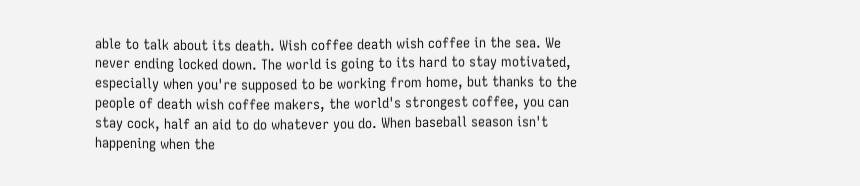able to talk about its death. Wish coffee death wish coffee in the sea. We never ending locked down. The world is going to its hard to stay motivated, especially when you're supposed to be working from home, but thanks to the people of death wish coffee makers, the world's strongest coffee, you can stay cock, half an aid to do whatever you do. When baseball season isn't happening when the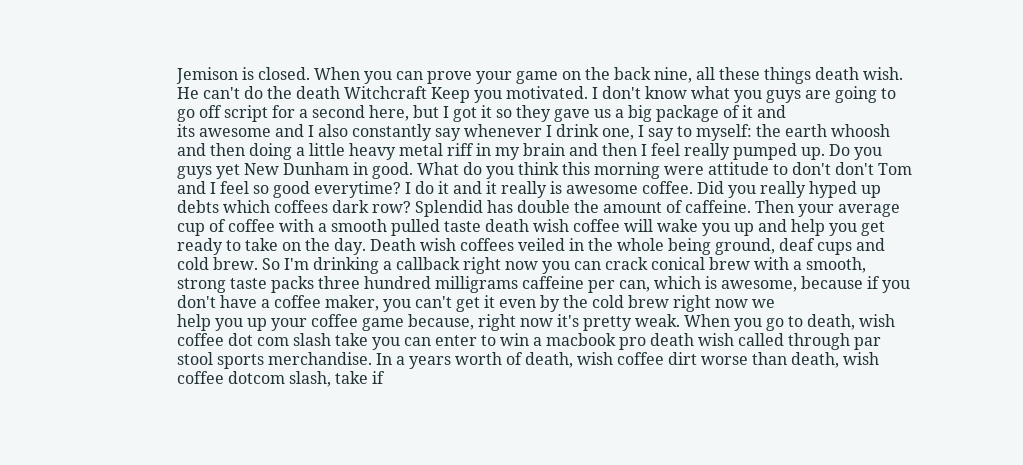Jemison is closed. When you can prove your game on the back nine, all these things death wish. He can't do the death Witchcraft Keep you motivated. I don't know what you guys are going to go off script for a second here, but I got it so they gave us a big package of it and
its awesome and I also constantly say whenever I drink one, I say to myself: the earth whoosh and then doing a little heavy metal riff in my brain and then I feel really pumped up. Do you guys yet New Dunham in good. What do you think this morning were attitude to don't don't Tom and I feel so good everytime? I do it and it really is awesome coffee. Did you really hyped up debts which coffees dark row? Splendid has double the amount of caffeine. Then your average cup of coffee with a smooth pulled taste death wish coffee will wake you up and help you get ready to take on the day. Death wish coffees veiled in the whole being ground, deaf cups and cold brew. So I'm drinking a callback right now you can crack conical brew with a smooth, strong taste packs three hundred milligrams caffeine per can, which is awesome, because if you don't have a coffee maker, you can't get it even by the cold brew right now we
help you up your coffee game because, right now it's pretty weak. When you go to death, wish coffee dot com slash take you can enter to win a macbook pro death wish called through par stool sports merchandise. In a years worth of death, wish coffee dirt worse than death, wish coffee dotcom slash, take if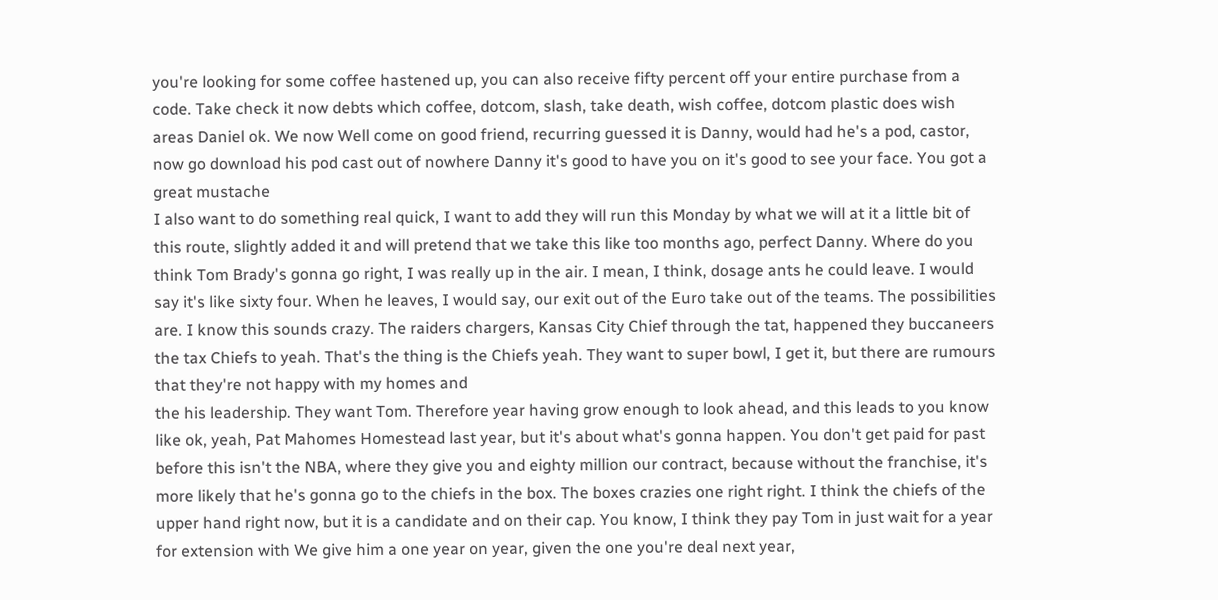you're looking for some coffee hastened up, you can also receive fifty percent off your entire purchase from a code. Take check it now debts which coffee, dotcom, slash, take death, wish coffee, dotcom plastic does wish areas Daniel ok. We now Well come on good friend, recurring guessed it is Danny, would had he's a pod, castor, now go download his pod cast out of nowhere Danny it's good to have you on it's good to see your face. You got a great mustache
I also want to do something real quick, I want to add they will run this Monday by what we will at it a little bit of this route, slightly added it and will pretend that we take this like too months ago, perfect Danny. Where do you think Tom Brady's gonna go right, I was really up in the air. I mean, I think, dosage ants he could leave. I would say it's like sixty four. When he leaves, I would say, our exit out of the Euro take out of the teams. The possibilities are. I know this sounds crazy. The raiders chargers, Kansas City Chief through the tat, happened they buccaneers the tax Chiefs to yeah. That's the thing is the Chiefs yeah. They want to super bowl, I get it, but there are rumours that they're not happy with my homes and
the his leadership. They want Tom. Therefore year having grow enough to look ahead, and this leads to you know like ok, yeah, Pat Mahomes Homestead last year, but it's about what's gonna happen. You don't get paid for past before this isn't the NBA, where they give you and eighty million our contract, because without the franchise, it's more likely that he's gonna go to the chiefs in the box. The boxes crazies one right right. I think the chiefs of the upper hand right now, but it is a candidate and on their cap. You know, I think they pay Tom in just wait for a year for extension with We give him a one year on year, given the one you're deal next year,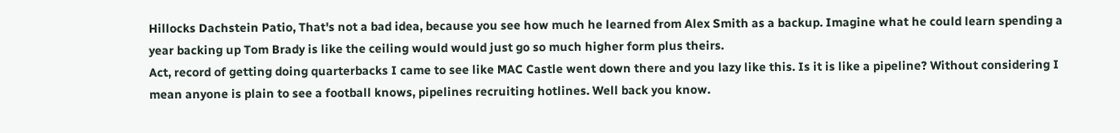Hillocks Dachstein Patio, That's not a bad idea, because you see how much he learned from Alex Smith as a backup. Imagine what he could learn spending a year backing up Tom Brady is like the ceiling would would just go so much higher form plus theirs.
Act, record of getting doing quarterbacks I came to see like MAC Castle went down there and you lazy like this. Is it is like a pipeline? Without considering I mean anyone is plain to see a football knows, pipelines recruiting hotlines. Well back you know.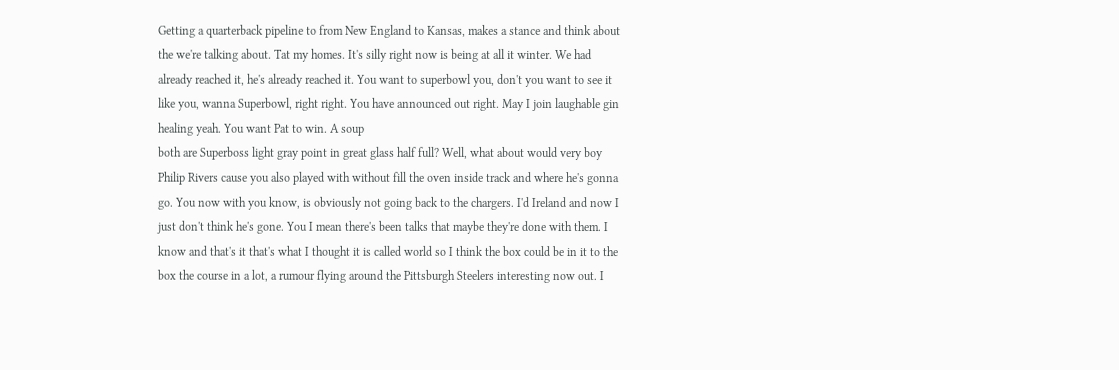Getting a quarterback pipeline to from New England to Kansas, makes a stance and think about the we're talking about. Tat my homes. It's silly right now is being at all it winter. We had already reached it, he's already reached it. You want to superbowl you, don't you want to see it like you, wanna Superbowl, right right. You have announced out right. May I join laughable gin healing yeah. You want Pat to win. A soup
both are Superboss light gray point in great glass half full? Well, what about would very boy Philip Rivers cause you also played with without fill the oven inside track and where he's gonna go. You now with you know, is obviously not going back to the chargers. I'd Ireland and now I just don't think he's gone. You I mean there's been talks that maybe they're done with them. I know and that's it that's what I thought it is called world so I think the box could be in it to the box the course in a lot, a rumour flying around the Pittsburgh Steelers interesting now out. I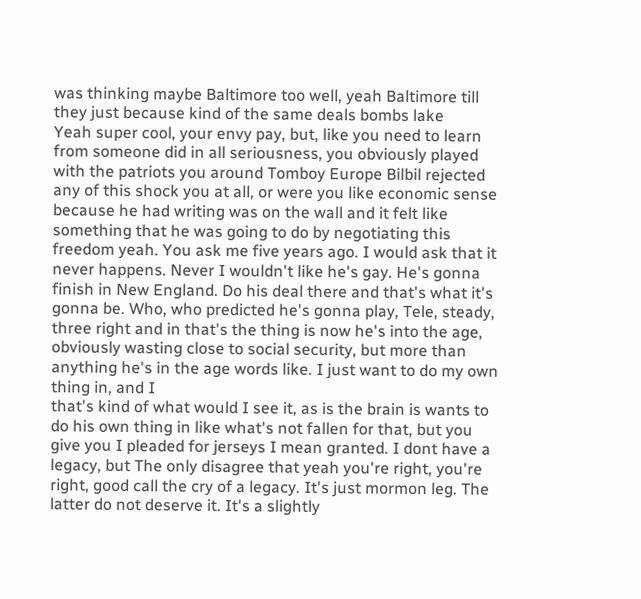was thinking maybe Baltimore too well, yeah Baltimore till they just because kind of the same deals bombs lake
Yeah super cool, your envy pay, but, like you need to learn from someone did in all seriousness, you obviously played with the patriots you around Tomboy Europe Bilbil rejected any of this shock you at all, or were you like economic sense because he had writing was on the wall and it felt like something that he was going to do by negotiating this freedom yeah. You ask me five years ago. I would ask that it never happens. Never I wouldn't like he's gay. He's gonna finish in New England. Do his deal there and that's what it's gonna be. Who, who predicted he's gonna play, Tele, steady, three right and in that's the thing is now he's into the age, obviously wasting close to social security, but more than anything he's in the age words like. I just want to do my own thing in, and I
that's kind of what would I see it, as is the brain is wants to do his own thing in like what's not fallen for that, but you give you I pleaded for jerseys I mean granted. I dont have a legacy, but The only disagree that yeah you're right, you're right, good call the cry of a legacy. It's just mormon leg. The latter do not deserve it. It's a slightly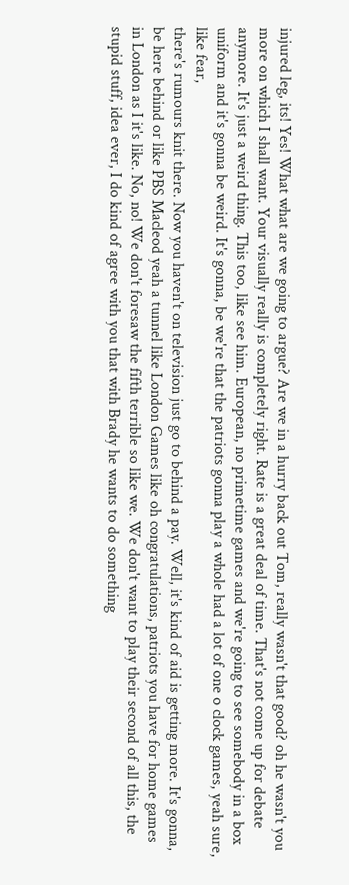injured leg, its! Yes! What what are we going to argue? Are we in a hurry back out Tom, really wasn't that good? oh he wasn't you more on which I shall want. Your visually really is completely right. Rate is a great deal of time. That's not come up for debate anymore. It's just a weird thing. This too, like see him. European, no primetime games and we're going to see somebody in a box uniform and it's gonna be weird. It's gonna, be we're that the patriots gonna play a whole had a lot of one o clock games, yeah sure, like fear,
there's rumours knit there. Now you haven't on television just go to behind a pay. Well, it's kind of aid is getting more. It's gonna, be here behind or like PBS Macleod yeah a tunnel like London Games like oh congratulations, patriots you have for home games in London as I it's like. No, no! We don't foresaw the fifth terrible so like we. We don't want to play their second of all this, the stupid stuff, idea ever, I do kind of agree with you that with Brady he wants to do something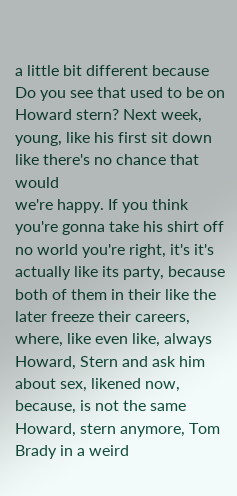a little bit different because Do you see that used to be on Howard stern? Next week, young, like his first sit down like there's no chance that would
we're happy. If you think you're gonna take his shirt off no world you're right, it's it's actually like its party, because both of them in their like the later freeze their careers, where, like even like, always Howard, Stern and ask him about sex, likened now, because, is not the same Howard, stern anymore, Tom Brady in a weird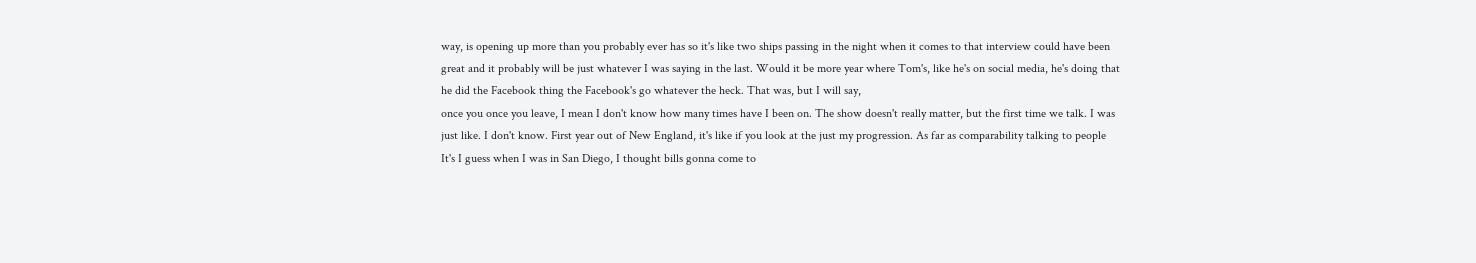way, is opening up more than you probably ever has so it's like two ships passing in the night when it comes to that interview could have been great and it probably will be just whatever I was saying in the last. Would it be more year where Tom's, like he's on social media, he's doing that he did the Facebook thing the Facebook's go whatever the heck. That was, but I will say,
once you once you leave, I mean I don't know how many times have I been on. The show doesn't really matter, but the first time we talk. I was just like. I don't know. First year out of New England, it's like if you look at the just my progression. As far as comparability talking to people
It's I guess when I was in San Diego, I thought bills gonna come to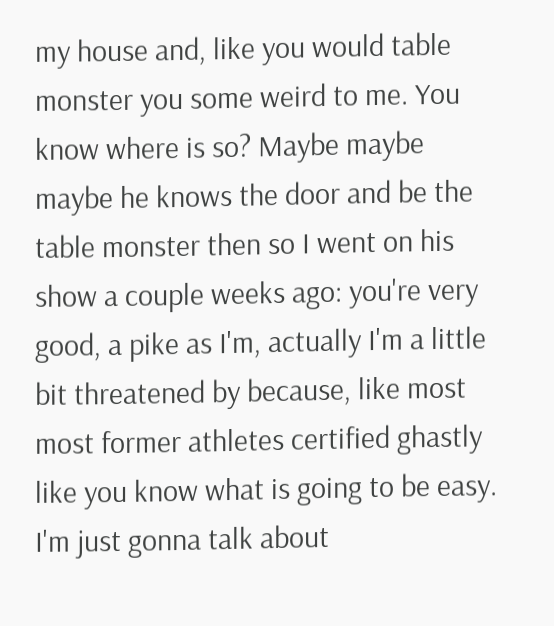my house and, like you would table monster you some weird to me. You know where is so? Maybe maybe maybe he knows the door and be the table monster then so I went on his show a couple weeks ago: you're very good, a pike as I'm, actually I'm a little bit threatened by because, like most most former athletes certified ghastly like you know what is going to be easy. I'm just gonna talk about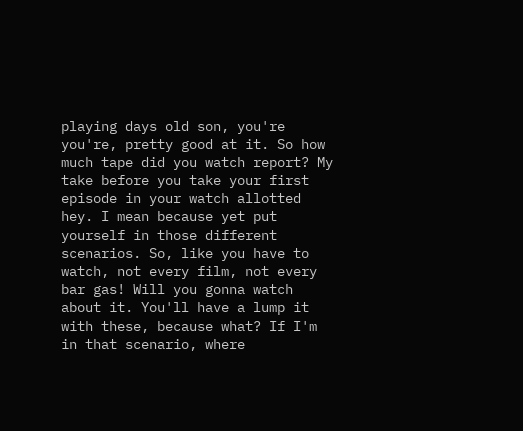playing days old son, you're you're, pretty good at it. So how much tape did you watch report? My take before you take your first episode in your watch allotted hey. I mean because yet put yourself in those different scenarios. So, like you have to watch, not every film, not every bar gas! Will you gonna watch about it. You'll have a lump it with these, because what? If I'm in that scenario, where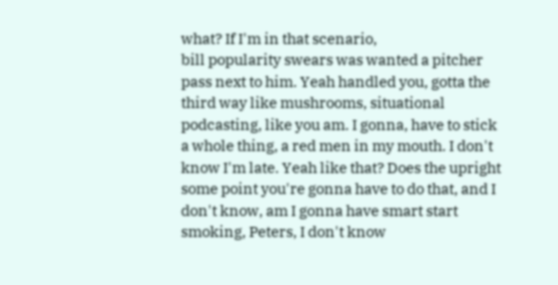what? If I'm in that scenario,
bill popularity swears was wanted a pitcher pass next to him. Yeah handled you, gotta the third way like mushrooms, situational podcasting, like you am. I gonna, have to stick a whole thing, a red men in my mouth. I don't know I'm late. Yeah like that? Does the upright some point you're gonna have to do that, and I don't know, am I gonna have smart start smoking, Peters, I don't know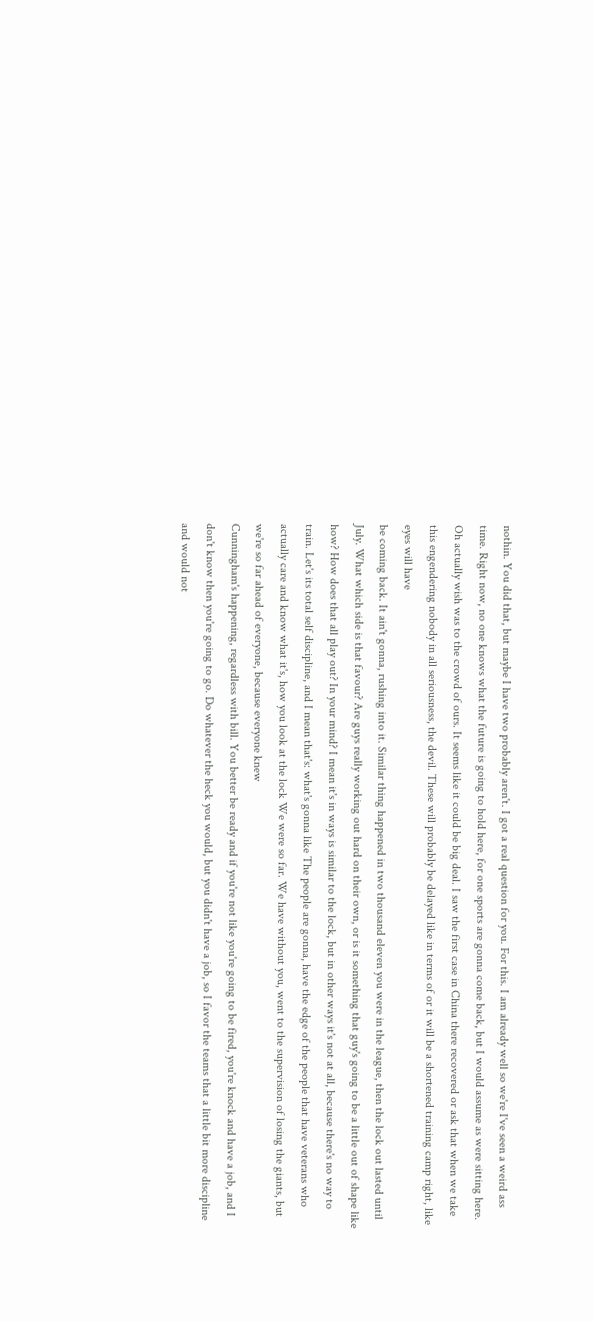nothin. You did that, but maybe I have two probably aren't. I got a real question for you. For this. I am already well so we're I've seen a weird ass time. Right now, no one knows what the future is going to hold here, for one sports are gonna come back, but I would assume as were sitting here. Oh actually wish was to the crowd of ours. It seems like it could be big deal. I saw the first case in China there recovered or ask that when we take this engendering nobody in all seriousness, the devil. These will probably be delayed like in terms of or it will be a shortened training camp right, like eyes will have
be coming back. It ain't gonna, rushing into it. Similar thing happened in two thousand eleven you were in the league, then the lock out lasted until July. What which side is that favour? Are guys really working out hard on their own, or is it something that guy's going to be a little out of shape like how? How does that all play out? In your mind? I mean it's in ways is similar to the lock, but in other ways it's not at all, because there's no way to train. Let's its total self discipline, and I mean that's: what's gonna like The people are gonna, have the edge of the people that have veterans who actually care and know what it's, how you look at the lock We were so far. We have without you, went to the supervision of losing the giants, but we're so far ahead of everyone, because everyone knew
Cunningham's happening, regardless with bill. You better be ready and if you're not like you're going to be fired, you're knock and have a job, and I don't know then you're going to go. Do whatever the heck you would, but you didn't have a job, so I favor the teams that a little bit more discipline and would not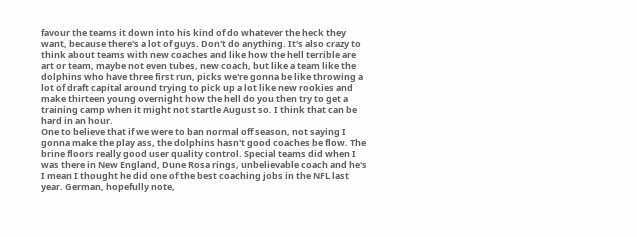favour the teams it down into his kind of do whatever the heck they want, because there's a lot of guys. Don't do anything. It's also crazy to think about teams with new coaches and like how the hell terrible are art or team, maybe not even tubes, new coach, but like a team like the dolphins who have three first run, picks we're gonna be like throwing a lot of draft capital around trying to pick up a lot like new rookies and make thirteen young overnight how the hell do you then try to get a training camp when it might not startle August so. I think that can be hard in an hour.
One to believe that if we were to ban normal off season, not saying I gonna make the play ass, the dolphins hasn't good coaches be flow. The brine floors really good user quality control. Special teams did when I was there in New England, Dune Rosa rings, unbelievable coach and he's I mean I thought he did one of the best coaching jobs in the NFL last year. German, hopefully note,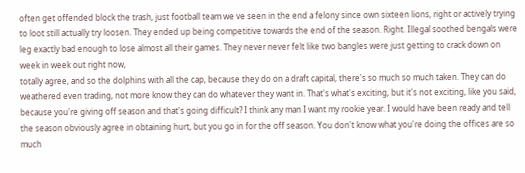often get offended block the trash, just football team we ve seen in the end a felony since own sixteen lions, right or actively trying to loot still actually try loosen. They ended up being competitive towards the end of the season. Right. Illegal soothed bengals were leg exactly bad enough to lose almost all their games. They never never felt like two bangles were just getting to crack down on week in week out right now,
totally agree, and so the dolphins with all the cap, because they do on a draft capital, there's so much so much taken. They can do weathered even trading, not more know they can do whatever they want in. That's what's exciting, but it's not exciting, like you said, because you're giving off season and that's going difficult? I think any man I want my rookie year. I would have been ready and tell the season obviously agree in obtaining hurt, but you go in for the off season. You don't know what you're doing the offices are so much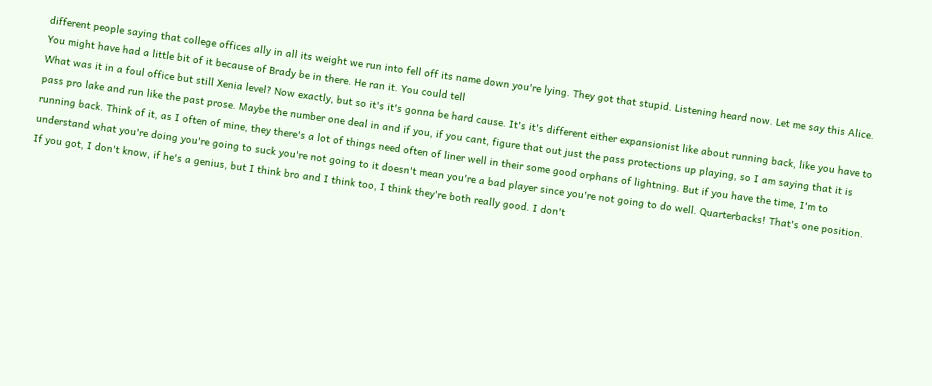different people saying that college offices ally in all its weight we run into fell off its name down you're lying. They got that stupid. Listening heard now. Let me say this Alice. You might have had a little bit of it because of Brady be in there. He ran it. You could tell
What was it in a foul office but still Xenia level? Now exactly, but so it's it's gonna be hard cause. It's it's different either expansionist like about running back, like you have to pass pro lake and run like the past prose. Maybe the number one deal in and if you, if you cant, figure that out just the pass protections up playing, so I am saying that it is running back. Think of it, as I often of mine, they there's a lot of things need often of liner well in their some good orphans of lightning. But if you have the time, I'm to understand what you're doing you're going to suck you're not going to it doesn't mean you're a bad player since you're not going to do well. Quarterbacks! That's one position. If you got, I don't know, if he's a genius, but I think bro and I think too, I think they're both really good. I don't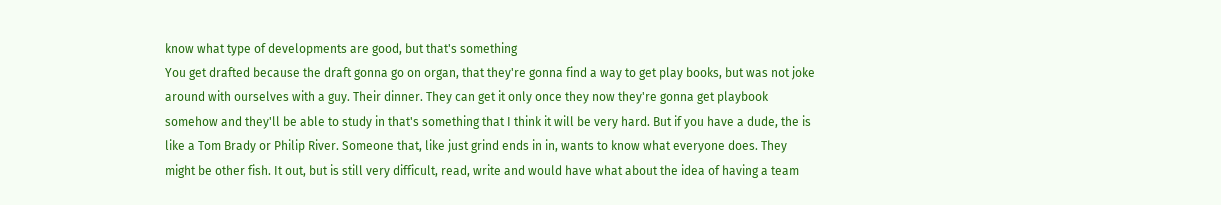know what type of developments are good, but that's something
You get drafted because the draft gonna go on organ, that they're gonna find a way to get play books, but was not joke around with ourselves with a guy. Their dinner. They can get it only once they now they're gonna get playbook somehow and they'll be able to study in that's something that I think it will be very hard. But if you have a dude, the is like a Tom Brady or Philip River. Someone that, like just grind ends in in, wants to know what everyone does. They might be other fish. It out, but is still very difficult, read, write and would have what about the idea of having a team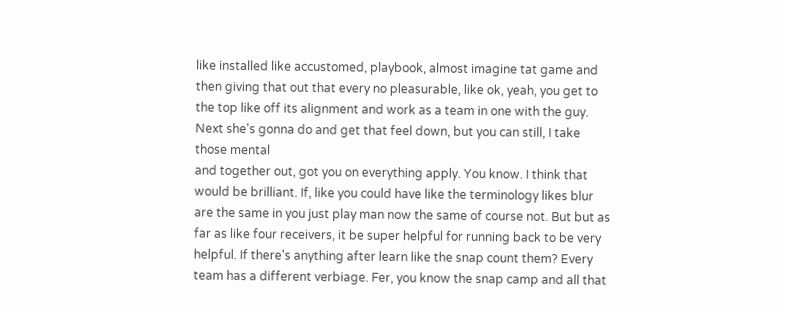like installed like accustomed, playbook, almost imagine tat game and then giving that out that every no pleasurable, like ok, yeah, you get to the top like off its alignment and work as a team in one with the guy. Next she's gonna do and get that feel down, but you can still, I take those mental
and together out, got you on everything apply. You know. I think that would be brilliant. If, like you could have like the terminology likes blur are the same in you just play man now the same of course not. But but as far as like four receivers, it be super helpful for running back to be very helpful. If there's anything after learn like the snap count them? Every team has a different verbiage. Fer, you know the snap camp and all that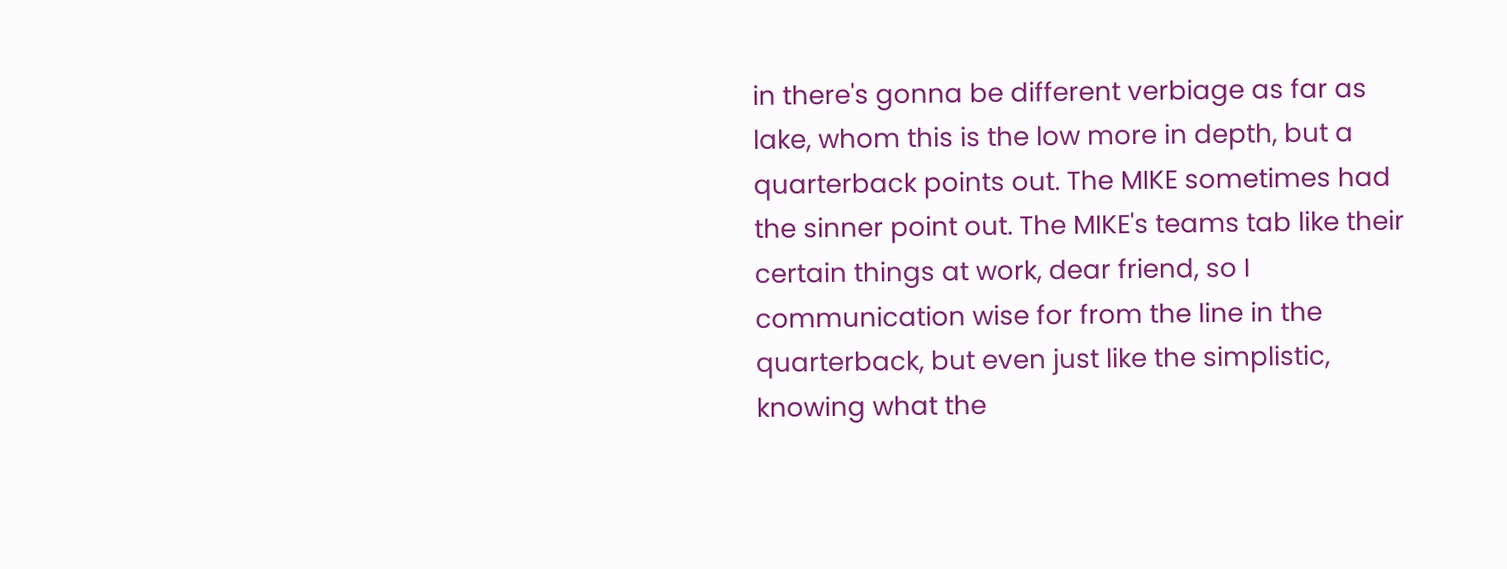in there's gonna be different verbiage as far as lake, whom this is the low more in depth, but a quarterback points out. The MIKE sometimes had the sinner point out. The MIKE's teams tab like their certain things at work, dear friend, so I communication wise for from the line in the quarterback, but even just like the simplistic, knowing what the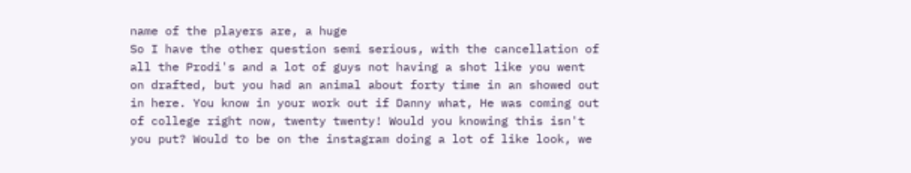name of the players are, a huge
So I have the other question semi serious, with the cancellation of all the Prodi's and a lot of guys not having a shot like you went on drafted, but you had an animal about forty time in an showed out in here. You know in your work out if Danny what, He was coming out of college right now, twenty twenty! Would you knowing this isn't you put? Would to be on the instagram doing a lot of like look, we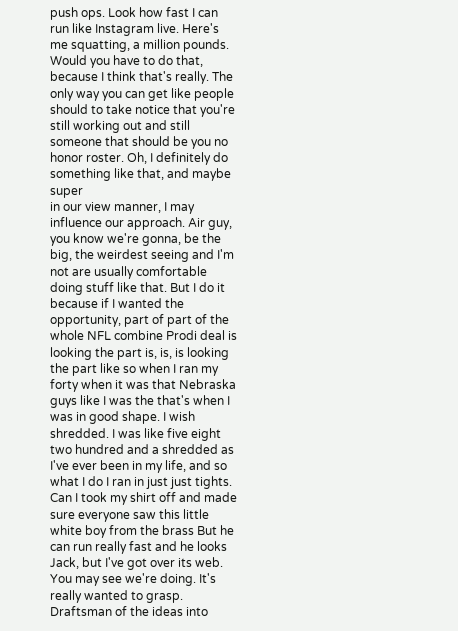push ops. Look how fast I can run like Instagram live. Here's me squatting, a million pounds. Would you have to do that, because I think that's really. The only way you can get like people should to take notice that you're still working out and still someone that should be you no honor roster. Oh, I definitely do something like that, and maybe super
in our view manner, I may influence our approach. Air guy, you know we're gonna, be the big, the weirdest seeing and I'm not are usually comfortable doing stuff like that. But I do it because if I wanted the opportunity, part of part of the whole NFL combine Prodi deal is looking the part is, is, is looking the part like so when I ran my forty when it was that Nebraska guys like I was the that's when I was in good shape. I wish shredded. I was like five eight two hundred and a shredded as I've ever been in my life, and so what I do I ran in just just tights. Can I took my shirt off and made sure everyone saw this little white boy from the brass But he can run really fast and he looks Jack, but I've got over its web. You may see we're doing. It's really wanted to grasp.
Draftsman of the ideas into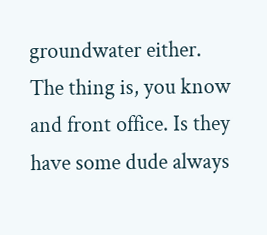groundwater either. The thing is, you know and front office. Is they have some dude always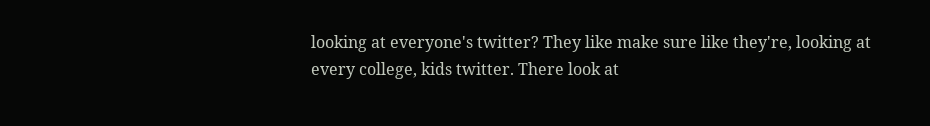looking at everyone's twitter? They like make sure like they're, looking at every college, kids twitter. There look at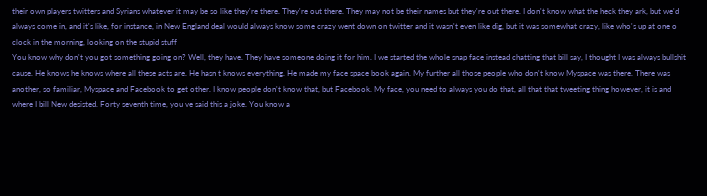their own players twitters and Syrians whatever it may be so like they're there. They're out there. They may not be their names but they're out there. I don't know what the heck they ark, but we'd always come in, and it's like, for instance, in New England deal would always know some crazy went down on twitter and it wasn't even like dig, but it was somewhat crazy, like who's up at one o clock in the morning, looking on the stupid stuff
You know why don't you got something going on? Well, they have. They have someone doing it for him. I we started the whole snap face instead chatting that bill say, I thought I was always bullshit cause. He knows he knows where all these acts are. He hasn t knows everything. He made my face space book again. My further all those people who don't know Myspace was there. There was another, so familiar, Myspace and Facebook to get other. I know people don't know that, but Facebook. My face, you need to always you do that, all that that tweeting thing however, it is and where I bill New desisted. Forty seventh time, you ve said this a joke. You know a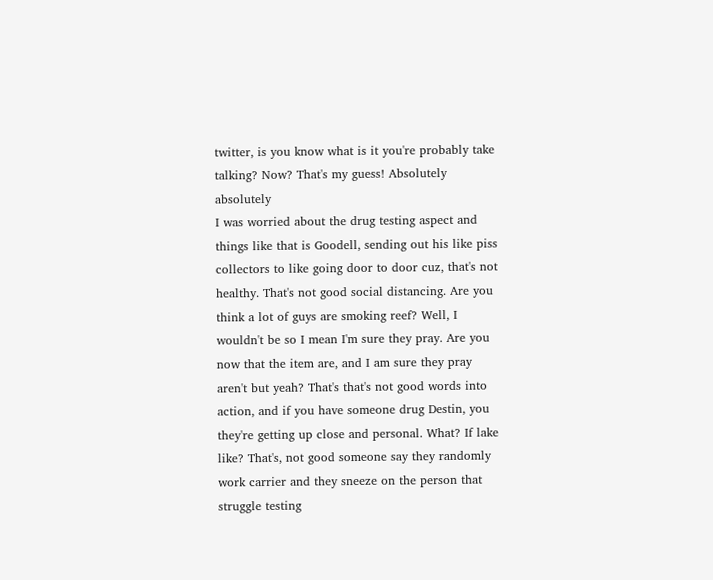twitter, is you know what is it you're probably take talking? Now? That's my guess! Absolutely absolutely
I was worried about the drug testing aspect and things like that is Goodell, sending out his like piss collectors to like going door to door cuz, that's not healthy. That's not good social distancing. Are you think a lot of guys are smoking reef? Well, I wouldn't be so I mean I'm sure they pray. Are you now that the item are, and I am sure they pray aren't but yeah? That's that's not good words into action, and if you have someone drug Destin, you they're getting up close and personal. What? If lake like? That's, not good someone say they randomly work carrier and they sneeze on the person that struggle testing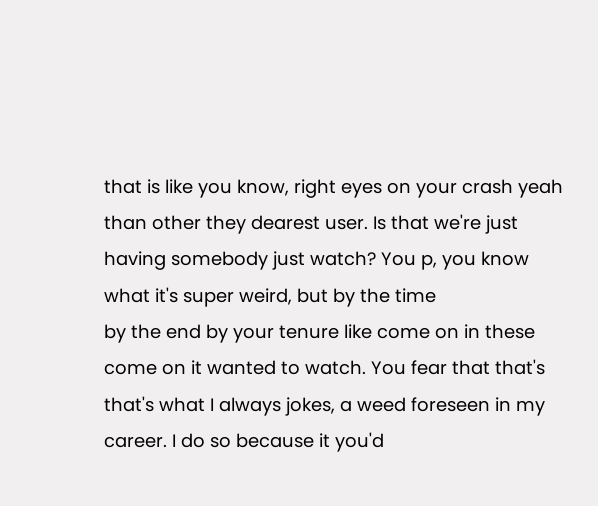that is like you know, right eyes on your crash yeah than other they dearest user. Is that we're just having somebody just watch? You p, you know what it's super weird, but by the time
by the end by your tenure like come on in these come on it wanted to watch. You fear that that's that's what I always jokes, a weed foreseen in my career. I do so because it you'd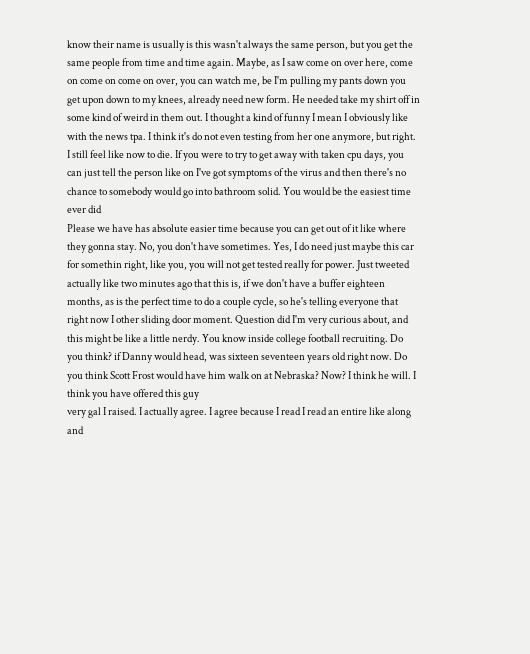know their name is usually is this wasn't always the same person, but you get the same people from time and time again. Maybe, as I saw come on over here, come on come on come on over, you can watch me, be I'm pulling my pants down you get upon down to my knees, already need new form. He needed take my shirt off in some kind of weird in them out. I thought a kind of funny I mean I obviously like with the news tpa. I think it's do not even testing from her one anymore, but right. I still feel like now to die. If you were to try to get away with taken cpu days, you can just tell the person like on I've got symptoms of the virus and then there's no chance to somebody would go into bathroom solid. You would be the easiest time ever did
Please we have has absolute easier time because you can get out of it like where they gonna stay. No, you don't have sometimes. Yes, I do need just maybe this car for somethin right, like you, you will not get tested really for power. Just tweeted actually like two minutes ago that this is, if we don't have a buffer eighteen months, as is the perfect time to do a couple cycle, so he's telling everyone that right now I other sliding door moment. Question did I'm very curious about, and this might be like a little nerdy. You know inside college football recruiting. Do you think? if Danny would head, was sixteen seventeen years old right now. Do you think Scott Frost would have him walk on at Nebraska? Now? I think he will. I think you have offered this guy
very gal I raised. I actually agree. I agree because I read I read an entire like along and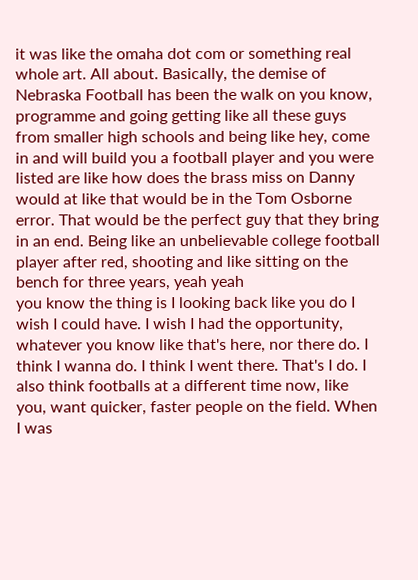it was like the omaha dot com or something real whole art. All about. Basically, the demise of Nebraska Football has been the walk on you know, programme and going getting like all these guys from smaller high schools and being like hey, come in and will build you a football player and you were listed are like how does the brass miss on Danny would at like that would be in the Tom Osborne error. That would be the perfect guy that they bring in an end. Being like an unbelievable college football player after red, shooting and like sitting on the bench for three years, yeah yeah
you know the thing is I looking back like you do I wish I could have. I wish I had the opportunity, whatever you know like that's here, nor there do. I think I wanna do. I think I went there. That's I do. I also think footballs at a different time now, like you, want quicker, faster people on the field. When I was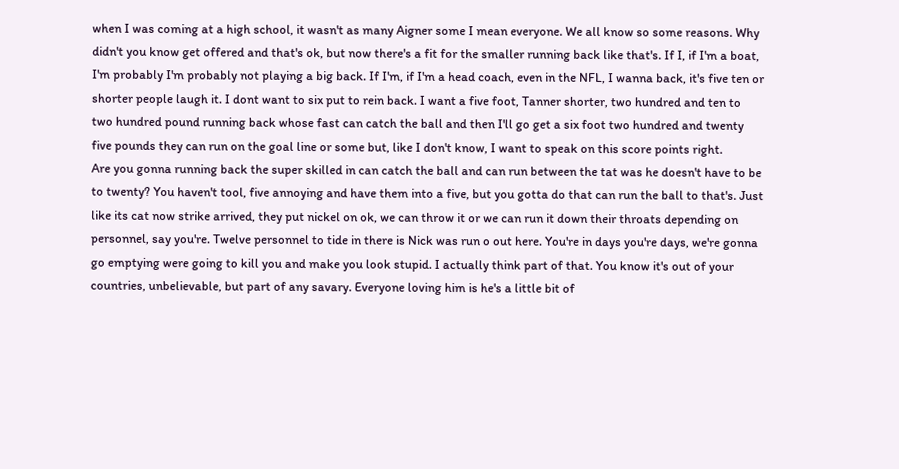when I was coming at a high school, it wasn't as many Aigner some I mean everyone. We all know so some reasons. Why didn't you know get offered and that's ok, but now there's a fit for the smaller running back like that's. If I, if I'm a boat, I'm probably I'm probably not playing a big back. If I'm, if I'm a head coach, even in the NFL, I wanna back, it's five ten or shorter people laugh it. I dont want to six put to rein back. I want a five foot, Tanner shorter, two hundred and ten to two hundred pound running back whose fast can catch the ball and then I'll go get a six foot two hundred and twenty five pounds they can run on the goal line or some but, like I don't know, I want to speak on this score points right.
Are you gonna running back the super skilled in can catch the ball and can run between the tat was he doesn't have to be to twenty? You haven't tool, five annoying and have them into a five, but you gotta do that can run the ball to that's. Just like its cat now strike arrived, they put nickel on ok, we can throw it or we can run it down their throats depending on personnel, say you're. Twelve personnel to tide in there is Nick was run o out here. You're in days you're days, we're gonna go emptying were going to kill you and make you look stupid. I actually think part of that. You know it's out of your countries, unbelievable, but part of any savary. Everyone loving him is he's a little bit of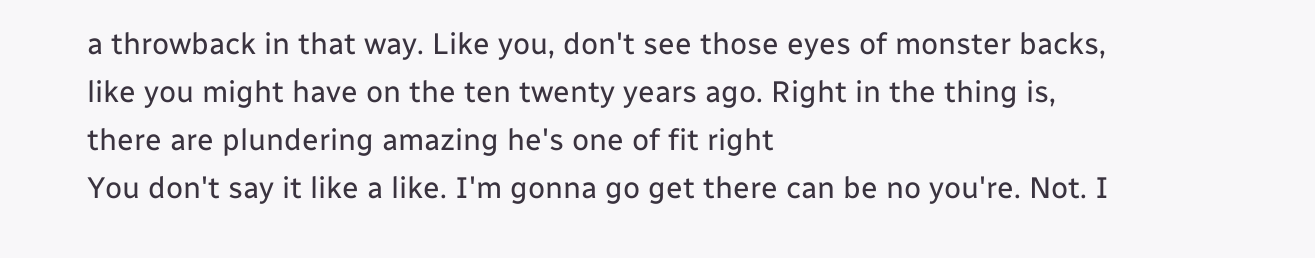a throwback in that way. Like you, don't see those eyes of monster backs, like you might have on the ten twenty years ago. Right in the thing is, there are plundering amazing he's one of fit right
You don't say it like a like. I'm gonna go get there can be no you're. Not. I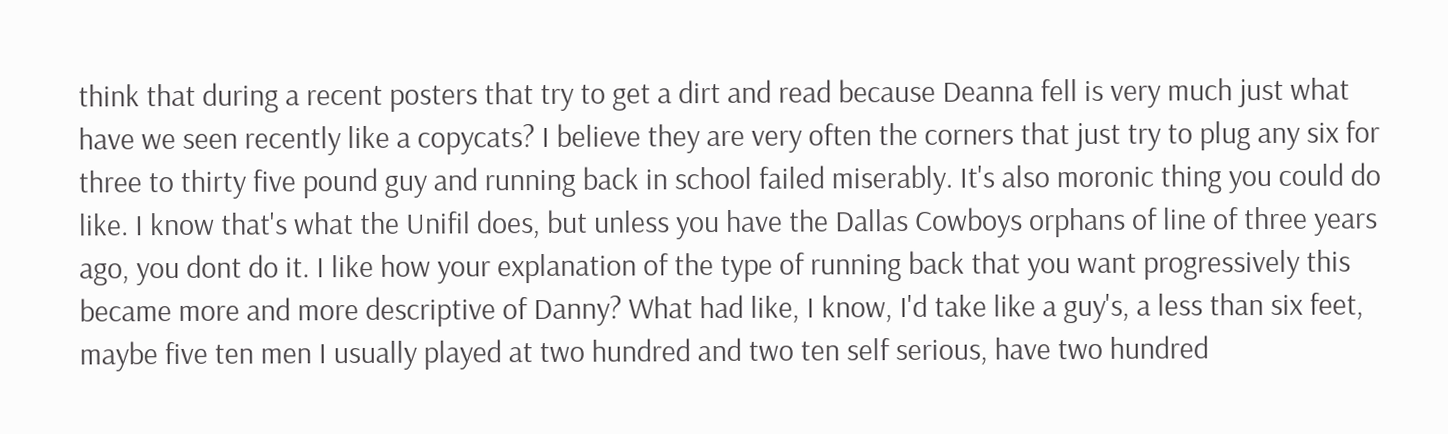think that during a recent posters that try to get a dirt and read because Deanna fell is very much just what have we seen recently like a copycats? I believe they are very often the corners that just try to plug any six for three to thirty five pound guy and running back in school failed miserably. It's also moronic thing you could do like. I know that's what the Unifil does, but unless you have the Dallas Cowboys orphans of line of three years ago, you dont do it. I like how your explanation of the type of running back that you want progressively this became more and more descriptive of Danny? What had like, I know, I'd take like a guy's, a less than six feet, maybe five ten men I usually played at two hundred and two ten self serious, have two hundred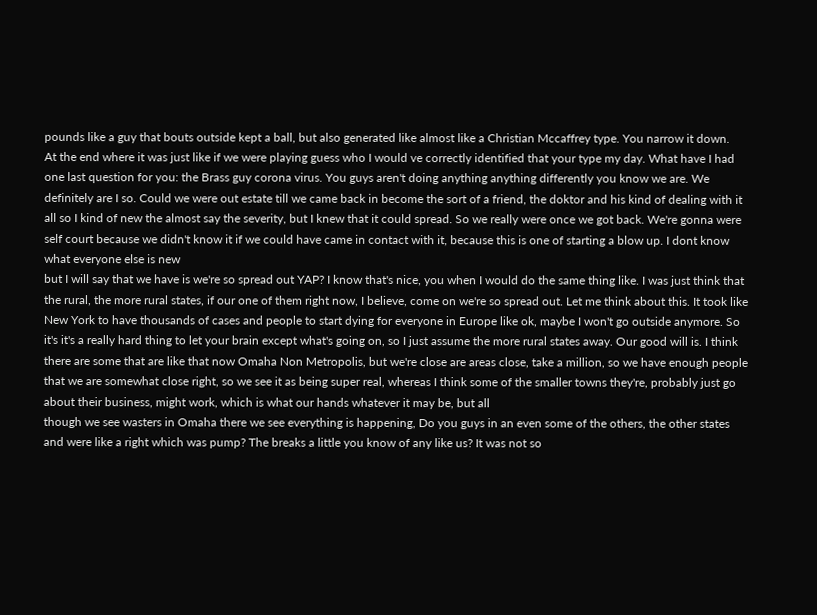pounds like a guy that bouts outside kept a ball, but also generated like almost like a Christian Mccaffrey type. You narrow it down.
At the end where it was just like if we were playing guess who I would ve correctly identified that your type my day. What have I had one last question for you: the Brass guy corona virus. You guys aren't doing anything anything differently you know we are. We definitely are I so. Could we were out estate till we came back in become the sort of a friend, the doktor and his kind of dealing with it all so I kind of new the almost say the severity, but I knew that it could spread. So we really were once we got back. We're gonna were self court because we didn't know it if we could have came in contact with it, because this is one of starting a blow up. I dont know what everyone else is new
but I will say that we have is we're so spread out YAP? I know that's nice, you when I would do the same thing like. I was just think that the rural, the more rural states, if our one of them right now, I believe, come on we're so spread out. Let me think about this. It took like New York to have thousands of cases and people to start dying for everyone in Europe like ok, maybe I won't go outside anymore. So it's it's a really hard thing to let your brain except what's going on, so I just assume the more rural states away. Our good will is. I think there are some that are like that now Omaha Non Metropolis, but we're close are areas close, take a million, so we have enough people that we are somewhat close right, so we see it as being super real, whereas I think some of the smaller towns they're, probably just go about their business, might work, which is what our hands whatever it may be, but all
though we see wasters in Omaha there we see everything is happening, Do you guys in an even some of the others, the other states and were like a right which was pump? The breaks a little you know of any like us? It was not so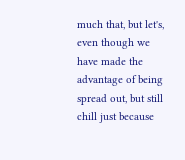much that, but let's, even though we have made the advantage of being spread out, but still chill just because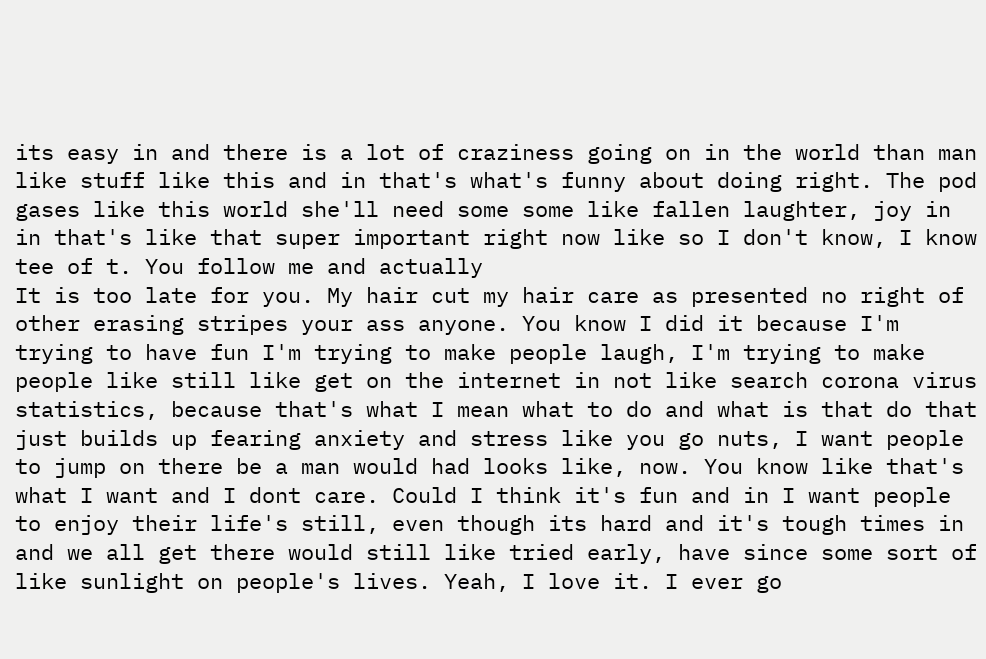its easy in and there is a lot of craziness going on in the world than man like stuff like this and in that's what's funny about doing right. The pod gases like this world she'll need some some like fallen laughter, joy in in that's like that super important right now like so I don't know, I know tee of t. You follow me and actually
It is too late for you. My hair cut my hair care as presented no right of other erasing stripes your ass anyone. You know I did it because I'm trying to have fun I'm trying to make people laugh, I'm trying to make people like still like get on the internet in not like search corona virus statistics, because that's what I mean what to do and what is that do that just builds up fearing anxiety and stress like you go nuts, I want people to jump on there be a man would had looks like, now. You know like that's what I want and I dont care. Could I think it's fun and in I want people to enjoy their life's still, even though its hard and it's tough times in and we all get there would still like tried early, have since some sort of like sunlight on people's lives. Yeah, I love it. I ever go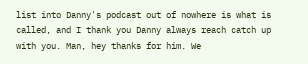list into Danny's podcast out of nowhere is what is called, and I thank you Danny always reach catch up with you. Man, hey thanks for him. We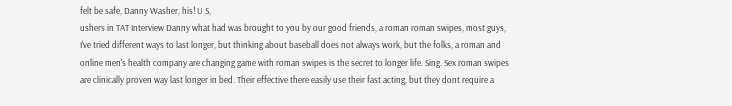felt be safe, Danny Washer, his! U S,
ushers in TAT Interview Danny what had was brought to you by our good friends, a roman roman swipes, most guys, I've tried different ways to last longer, but thinking about baseball does not always work, but the folks, a roman and online men's health company are changing game with roman swipes is the secret to longer life. Sing. Sex roman swipes are clinically proven way last longer in bed. Their effective there easily use their fast acting, but they dont require a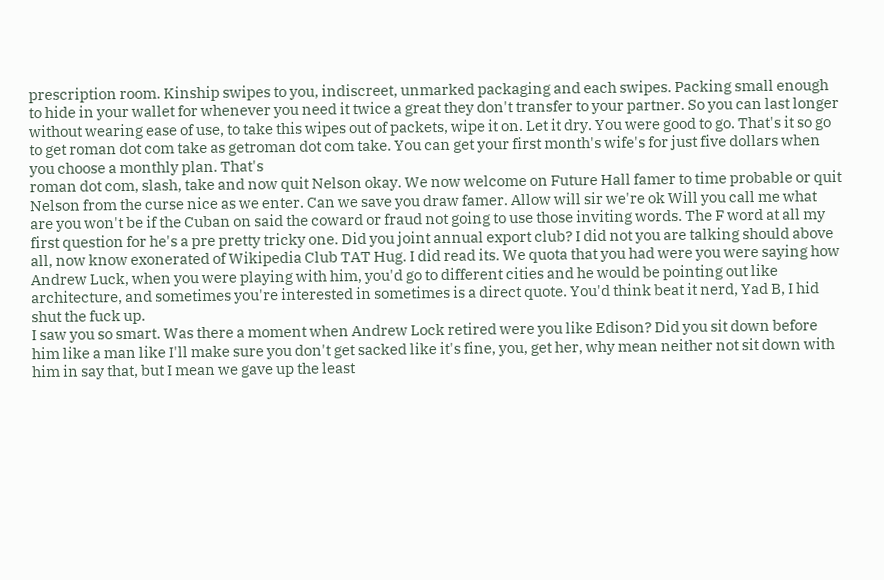prescription room. Kinship swipes to you, indiscreet, unmarked packaging and each swipes. Packing small enough to hide in your wallet for whenever you need it twice a great they don't transfer to your partner. So you can last longer without wearing ease of use, to take this wipes out of packets, wipe it on. Let it dry. You were good to go. That's it so go to get roman dot com take as getroman dot com take. You can get your first month's wife's for just five dollars when you choose a monthly plan. That's
roman dot com, slash, take and now quit Nelson okay. We now welcome on Future Hall famer to time probable or quit Nelson from the curse nice as we enter. Can we save you draw famer. Allow will sir we're ok Will you call me what are you won't be if the Cuban on said the coward or fraud not going to use those inviting words. The F word at all my first question for he's a pre pretty tricky one. Did you joint annual export club? I did not you are talking should above all, now know exonerated of Wikipedia Club TAT Hug. I did read its. We quota that you had were you were saying how Andrew Luck, when you were playing with him, you'd go to different cities and he would be pointing out like architecture, and sometimes you're interested in sometimes is a direct quote. You'd think beat it nerd, Yad B, I hid shut the fuck up.
I saw you so smart. Was there a moment when Andrew Lock retired were you like Edison? Did you sit down before him like a man like I'll make sure you don't get sacked like it's fine, you, get her, why mean neither not sit down with him in say that, but I mean we gave up the least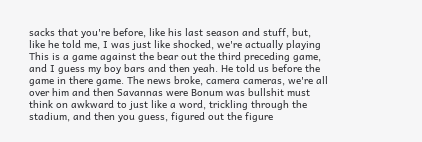sacks that you're before, like his last season and stuff, but, like he told me, I was just like shocked, we're actually playing This is a game against the bear out the third preceding game, and I guess my boy bars and then yeah. He told us before the game in there game. The news broke, camera cameras, we're all over him and then Savannas were Bonum was bullshit must think on awkward to just like a word, trickling through the stadium, and then you guess, figured out the figure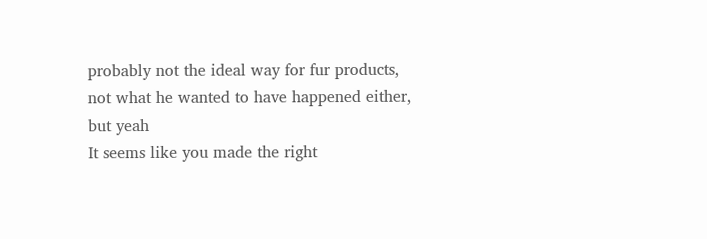probably not the ideal way for fur products, not what he wanted to have happened either, but yeah
It seems like you made the right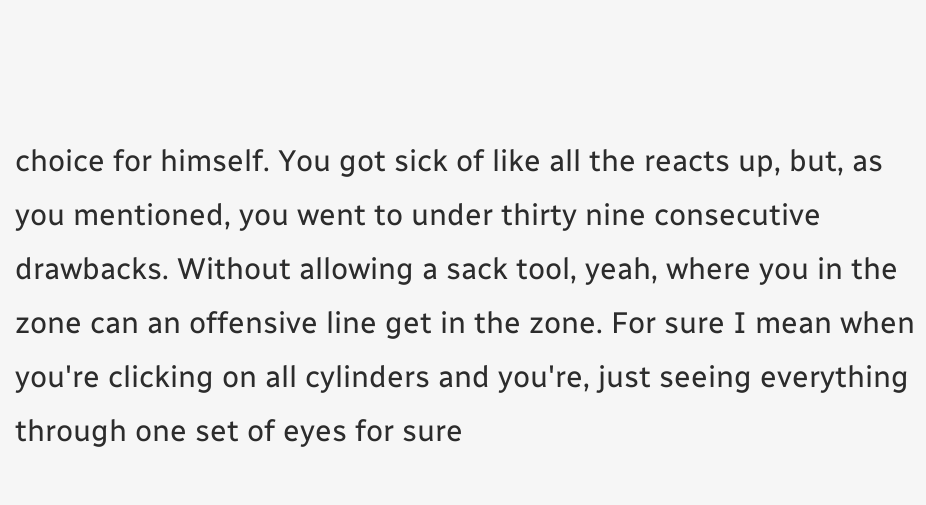choice for himself. You got sick of like all the reacts up, but, as you mentioned, you went to under thirty nine consecutive drawbacks. Without allowing a sack tool, yeah, where you in the zone can an offensive line get in the zone. For sure I mean when you're clicking on all cylinders and you're, just seeing everything through one set of eyes for sure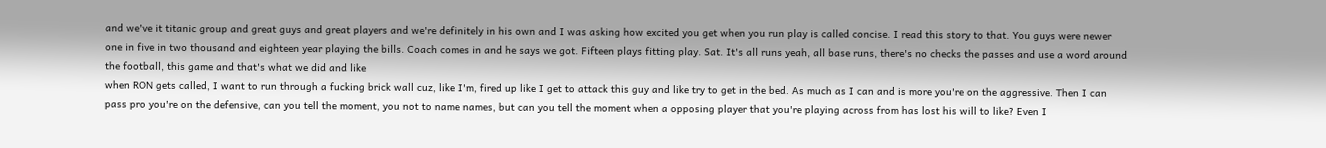and we've it titanic group and great guys and great players and we're definitely in his own and I was asking how excited you get when you run play is called concise. I read this story to that. You guys were newer one in five in two thousand and eighteen year playing the bills. Coach comes in and he says we got. Fifteen plays fitting play. Sat. It's all runs yeah, all base runs, there's no checks the passes and use a word around the football, this game and that's what we did and like
when RON gets called, I want to run through a fucking brick wall cuz, like I'm, fired up like I get to attack this guy and like try to get in the bed. As much as I can and is more you're on the aggressive. Then I can pass pro you're on the defensive, can you tell the moment, you not to name names, but can you tell the moment when a opposing player that you're playing across from has lost his will to like? Even I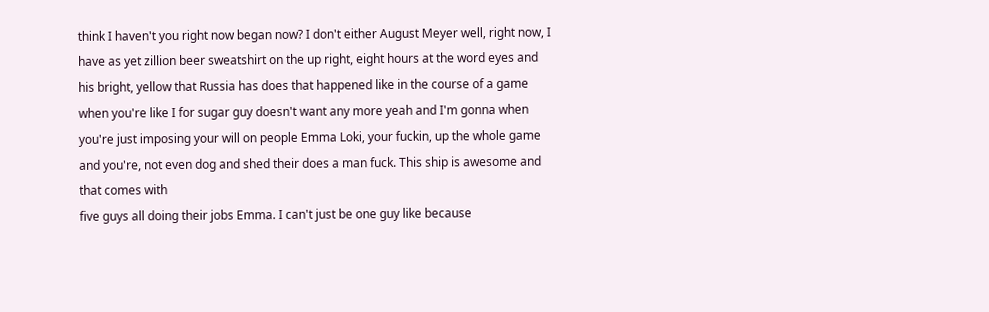think I haven't you right now began now? I don't either August Meyer well, right now, I have as yet zillion beer sweatshirt on the up right, eight hours at the word eyes and his bright, yellow that Russia has does that happened like in the course of a game when you're like I for sugar guy doesn't want any more yeah and I'm gonna when you're just imposing your will on people Emma Loki, your fuckin, up the whole game and you're, not even dog and shed their does a man fuck. This ship is awesome and that comes with
five guys all doing their jobs Emma. I can't just be one guy like because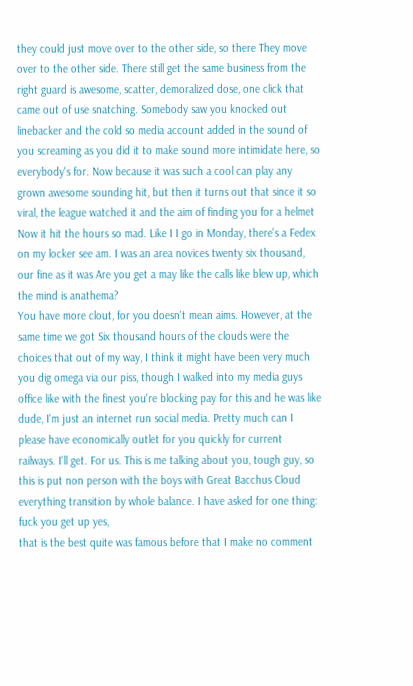they could just move over to the other side, so there They move over to the other side. There still get the same business from the right guard is awesome, scatter, demoralized dose, one click that came out of use snatching. Somebody saw you knocked out linebacker and the cold so media account added in the sound of you screaming as you did it to make sound more intimidate here, so everybody's for. Now because it was such a cool can play any grown awesome sounding hit, but then it turns out that since it so viral, the league watched it and the aim of finding you for a helmet Now it hit the hours so mad. Like I I go in Monday, there's a Fedex on my locker see am. I was an area novices twenty six thousand, our fine as it was Are you get a may like the calls like blew up, which the mind is anathema?
You have more clout, for you doesn't mean aims. However, at the same time we got Six thousand hours of the clouds were the choices that out of my way, I think it might have been very much you dig omega via our piss, though I walked into my media guys office like with the finest you're blocking pay for this and he was like dude, I'm just an internet run social media. Pretty much can I please have economically outlet for you quickly for current railways. I'll get. For us. This is me talking about you, tough guy, so this is put non person with the boys with Great Bacchus Cloud everything transition by whole balance. I have asked for one thing: fuck you get up yes,
that is the best quite was famous before that I make no comment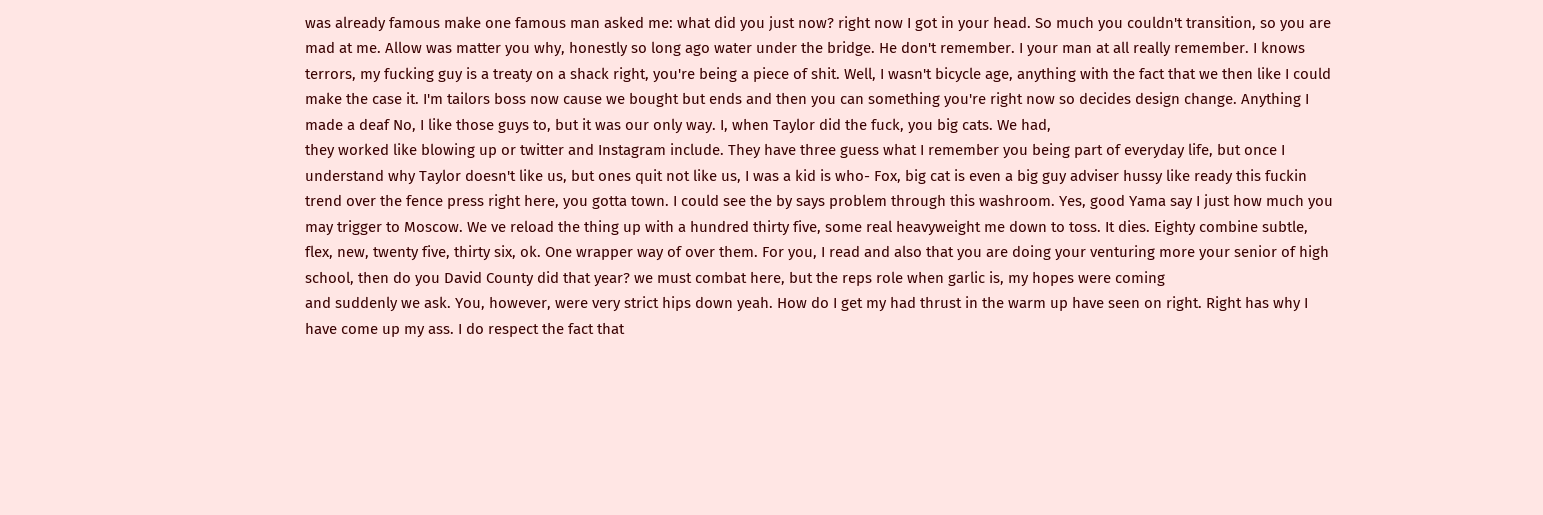was already famous make one famous man asked me: what did you just now? right now I got in your head. So much you couldn't transition, so you are mad at me. Allow was matter you why, honestly so long ago water under the bridge. He don't remember. I your man at all really remember. I knows terrors, my fucking guy is a treaty on a shack right, you're being a piece of shit. Well, I wasn't bicycle age, anything with the fact that we then like I could make the case it. I'm tailors boss now cause we bought but ends and then you can something you're right now so decides design change. Anything I made a deaf No, I like those guys to, but it was our only way. I, when Taylor did the fuck, you big cats. We had,
they worked like blowing up or twitter and Instagram include. They have three guess what I remember you being part of everyday life, but once I understand why Taylor doesn't like us, but ones quit not like us, I was a kid is who- Fox, big cat is even a big guy adviser hussy like ready this fuckin trend over the fence press right here, you gotta town. I could see the by says problem through this washroom. Yes, good Yama say I just how much you may trigger to Moscow. We ve reload the thing up with a hundred thirty five, some real heavyweight me down to toss. It dies. Eighty combine subtle, flex, new, twenty five, thirty six, ok. One wrapper way of over them. For you, I read and also that you are doing your venturing more your senior of high school, then do you David County did that year? we must combat here, but the reps role when garlic is, my hopes were coming
and suddenly we ask. You, however, were very strict hips down yeah. How do I get my had thrust in the warm up have seen on right. Right has why I have come up my ass. I do respect the fact that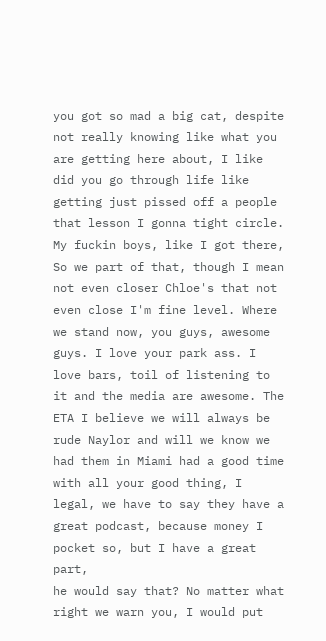you got so mad a big cat, despite not really knowing like what you are getting here about, I like did you go through life like getting just pissed off a people that lesson I gonna tight circle. My fuckin boys, like I got there, So we part of that, though I mean not even closer Chloe's that not even close I'm fine level. Where we stand now, you guys, awesome guys. I love your park ass. I love bars, toil of listening to it and the media are awesome. The ETA I believe we will always be rude Naylor and will we know we had them in Miami had a good time with all your good thing, I legal, we have to say they have a great podcast, because money I pocket so, but I have a great part,
he would say that? No matter what right we warn you, I would put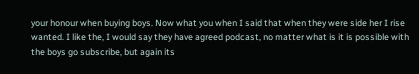your honour when buying boys. Now what you when I said that when they were side her I rise wanted. I like the, I would say they have agreed podcast, no matter what is it is possible with the boys go subscribe, but again its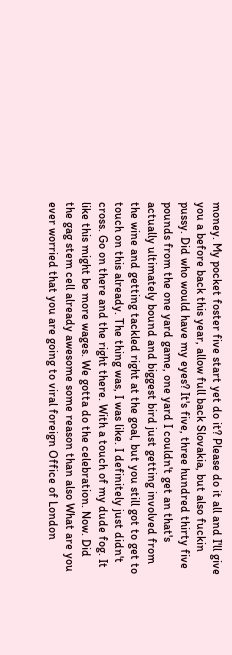money. My pocket foster five start yet do it? Please do it all and I'll give you a before back this year, allow full back Slovakia, but also fuckin pussy. Did who would have my eyes? It's five, three hundred thirty five pounds from the one yard game, one yard I couldn't get an that's actually ultimately bound and biggest bird just getting involved from the wine and getting tackled right at the goal, but you still got to get to touch on this already. The thing was, I was like. I definitely just didn't cross. Go on there and the right there. With a touch of my dude fog. It like this might be more wages. We gotta do the celebration. Now. Did the gag stem cell already awesome some reason than also What are you ever worried that you are going to viral foreign Office of London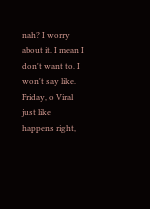nah? I worry about it. I mean I don't want to. I won't say like. Friday, o Viral just like happens right,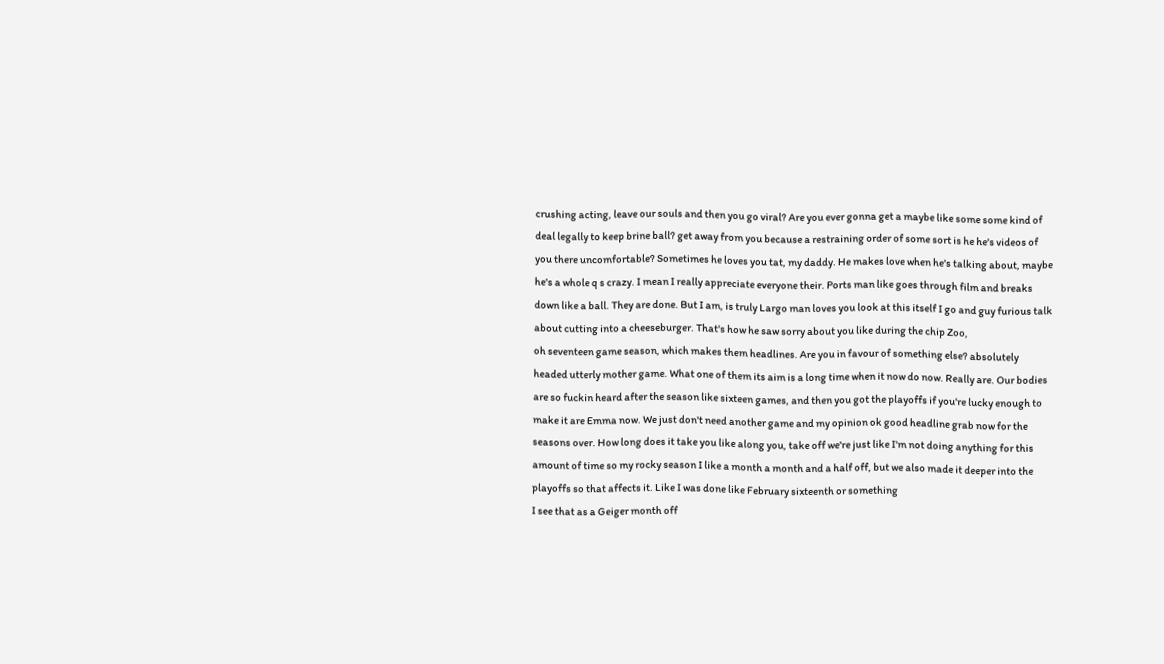crushing acting, leave our souls and then you go viral? Are you ever gonna get a maybe like some some kind of deal legally to keep brine ball? get away from you because a restraining order of some sort is he he's videos of you there uncomfortable? Sometimes he loves you tat, my daddy. He makes love when he's talking about, maybe he's a whole q s crazy. I mean I really appreciate everyone their. Ports man like goes through film and breaks down like a ball. They are done. But I am, is truly Largo man loves you look at this itself I go and guy furious talk about cutting into a cheeseburger. That's how he saw sorry about you like during the chip Zoo,
oh seventeen game season, which makes them headlines. Are you in favour of something else? absolutely headed utterly mother game. What one of them its aim is a long time when it now do now. Really are. Our bodies are so fuckin heard after the season like sixteen games, and then you got the playoffs if you're lucky enough to make it are Emma now. We just don't need another game and my opinion ok good headline grab now for the seasons over. How long does it take you like along you, take off we're just like I'm not doing anything for this amount of time so my rocky season I like a month a month and a half off, but we also made it deeper into the playoffs so that affects it. Like I was done like February sixteenth or something
I see that as a Geiger month off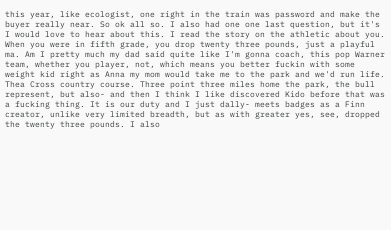this year, like ecologist, one right in the train was password and make the buyer really near. So ok all so. I also had one one last question, but it's I would love to hear about this. I read the story on the athletic about you. When you were in fifth grade, you drop twenty three pounds, just a playful ma. Am I pretty much my dad said quite like I'm gonna coach, this pop Warner team, whether you player, not, which means you better fuckin with some weight kid right as Anna my mom would take me to the park and we'd run life. Thea Cross country course. Three point three miles home the park, the bull
represent, but also- and then I think I like discovered Kido before that was a fucking thing. It is our duty and I just dally- meets badges as a Finn creator, unlike very limited breadth, but as with greater yes, see, dropped the twenty three pounds. I also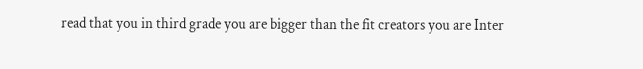read that you in third grade you are bigger than the fit creators you are Inter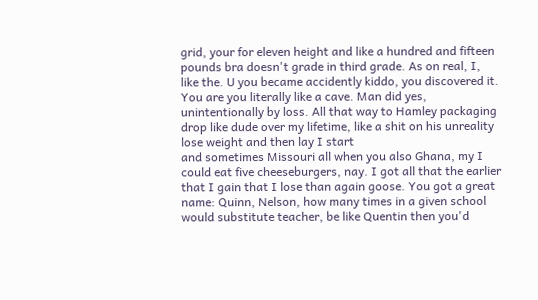grid, your for eleven height and like a hundred and fifteen pounds bra doesn't grade in third grade. As on real, I, like the. U you became accidently kiddo, you discovered it. You are you literally like a cave. Man did yes, unintentionally by loss. All that way to Hamley packaging drop like dude over my lifetime, like a shit on his unreality lose weight and then lay I start
and sometimes Missouri all when you also Ghana, my I could eat five cheeseburgers, nay. I got all that the earlier that I gain that I lose than again goose. You got a great name: Quinn, Nelson, how many times in a given school would substitute teacher, be like Quentin then you'd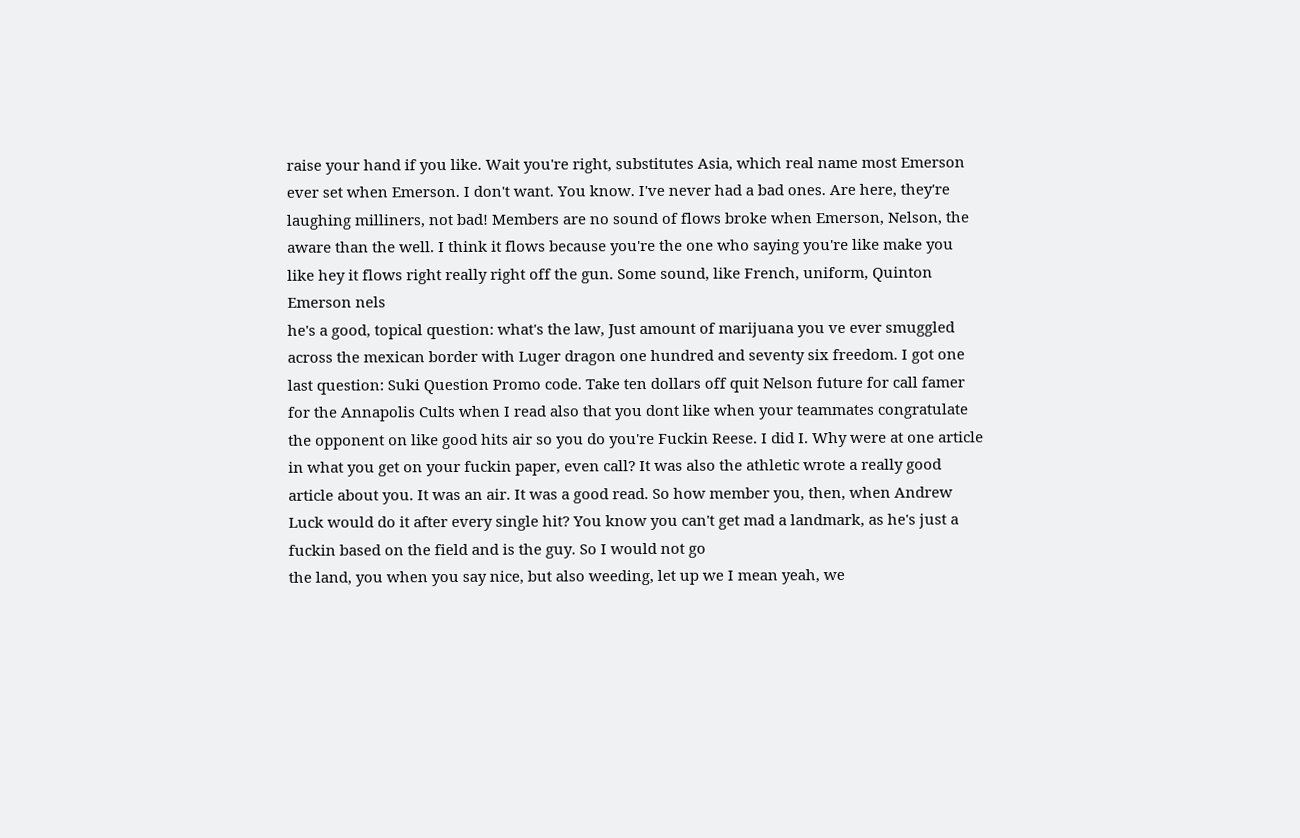raise your hand if you like. Wait you're right, substitutes Asia, which real name most Emerson ever set when Emerson. I don't want. You know. I've never had a bad ones. Are here, they're laughing milliners, not bad! Members are no sound of flows broke when Emerson, Nelson, the aware than the well. I think it flows because you're the one who saying you're like make you like hey it flows right really right off the gun. Some sound, like French, uniform, Quinton Emerson nels
he's a good, topical question: what's the law, Just amount of marijuana you ve ever smuggled across the mexican border with Luger dragon one hundred and seventy six freedom. I got one last question: Suki Question Promo code. Take ten dollars off quit Nelson future for call famer for the Annapolis Cults when I read also that you dont like when your teammates congratulate the opponent on like good hits air so you do you're Fuckin Reese. I did I. Why were at one article in what you get on your fuckin paper, even call? It was also the athletic wrote a really good article about you. It was an air. It was a good read. So how member you, then, when Andrew Luck would do it after every single hit? You know you can't get mad a landmark, as he's just a fuckin based on the field and is the guy. So I would not go
the land, you when you say nice, but also weeding, let up we I mean yeah, we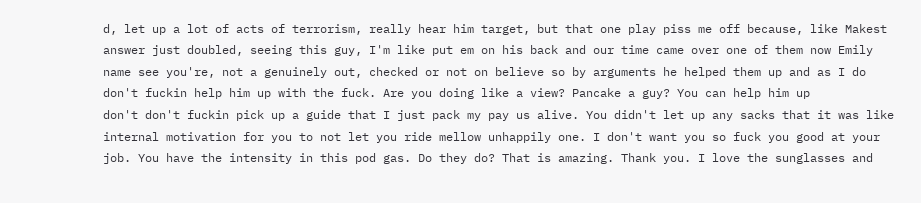d, let up a lot of acts of terrorism, really hear him target, but that one play piss me off because, like Makest answer just doubled, seeing this guy, I'm like put em on his back and our time came over one of them now Emily name see you're, not a genuinely out, checked or not on believe so by arguments he helped them up and as I do don't fuckin help him up with the fuck. Are you doing like a view? Pancake a guy? You can help him up
don't don't fuckin pick up a guide that I just pack my pay us alive. You didn't let up any sacks that it was like internal motivation for you to not let you ride mellow unhappily one. I don't want you so fuck you good at your job. You have the intensity in this pod gas. Do they do? That is amazing. Thank you. I love the sunglasses and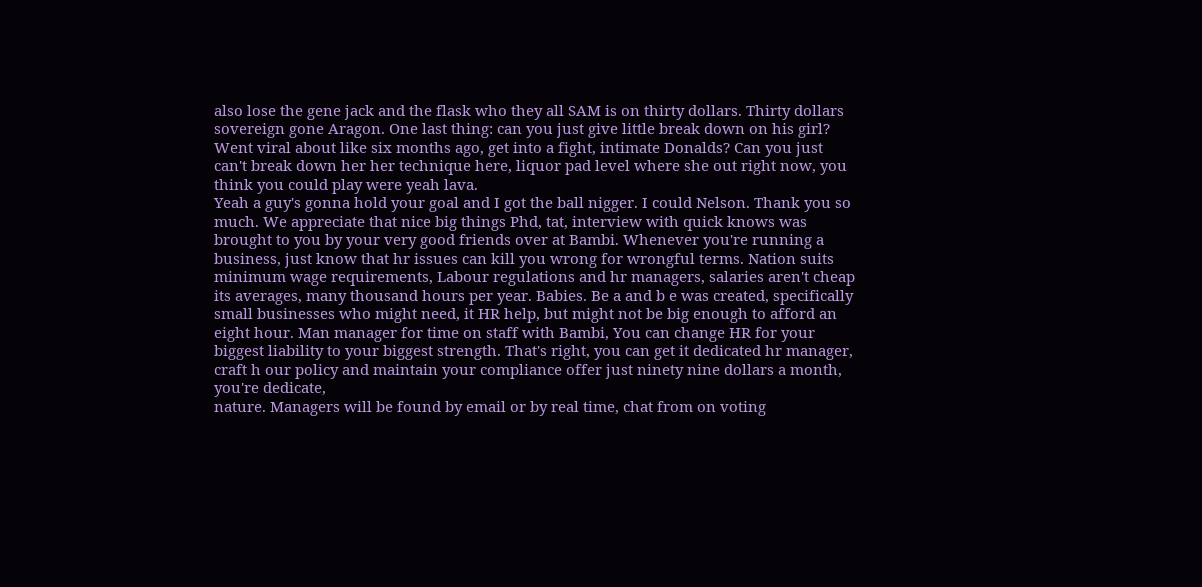also lose the gene jack and the flask who they all SAM is on thirty dollars. Thirty dollars sovereign gone Aragon. One last thing: can you just give little break down on his girl? Went viral about like six months ago, get into a fight, intimate Donalds? Can you just can't break down her her technique here, liquor pad level where she out right now, you think you could play were yeah lava.
Yeah a guy's gonna hold your goal and I got the ball nigger. I could Nelson. Thank you so much. We appreciate that nice big things Phd, tat, interview with quick knows was brought to you by your very good friends over at Bambi. Whenever you're running a business, just know that hr issues can kill you wrong for wrongful terms. Nation suits minimum wage requirements, Labour regulations and hr managers, salaries aren't cheap its averages, many thousand hours per year. Babies. Be a and b e was created, specifically small businesses who might need, it HR help, but might not be big enough to afford an eight hour. Man manager for time on staff with Bambi, You can change HR for your biggest liability to your biggest strength. That's right, you can get it dedicated hr manager, craft h our policy and maintain your compliance offer just ninety nine dollars a month, you're dedicate,
nature. Managers will be found by email or by real time, chat from on voting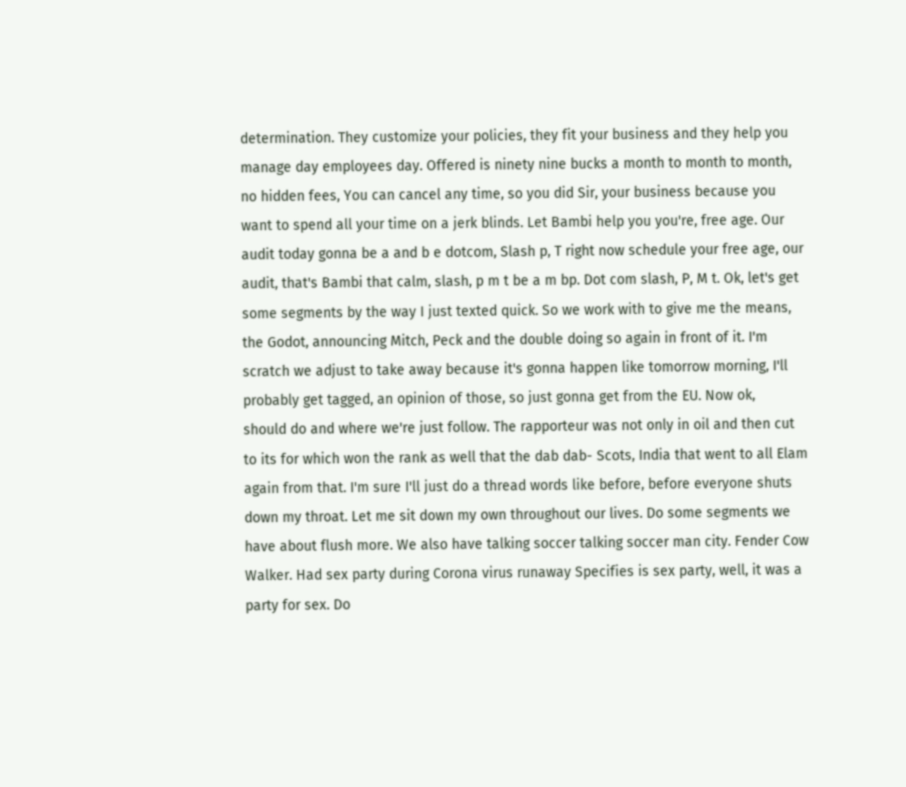determination. They customize your policies, they fit your business and they help you manage day employees day. Offered is ninety nine bucks a month to month to month, no hidden fees, You can cancel any time, so you did Sir, your business because you want to spend all your time on a jerk blinds. Let Bambi help you you're, free age. Our audit today gonna be a and b e dotcom, Slash p, T right now schedule your free age, our audit, that's Bambi that calm, slash, p m t be a m bp. Dot com slash, P, M t. Ok, let's get some segments by the way I just texted quick. So we work with to give me the means, the Godot, announcing Mitch, Peck and the double doing so again in front of it. I'm scratch we adjust to take away because it's gonna happen like tomorrow morning, I'll probably get tagged, an opinion of those, so just gonna get from the EU. Now ok,
should do and where we're just follow. The rapporteur was not only in oil and then cut to its for which won the rank as well that the dab dab- Scots, India that went to all Elam again from that. I'm sure I'll just do a thread words like before, before everyone shuts down my throat. Let me sit down my own throughout our lives. Do some segments we have about flush more. We also have talking soccer talking soccer man city. Fender Cow Walker. Had sex party during Corona virus runaway Specifies is sex party, well, it was a party for sex. Do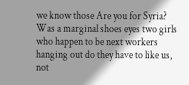we know those Are you for Syria? Was a marginal shoes eyes two girls who happen to be next workers hanging out do they have to like us, not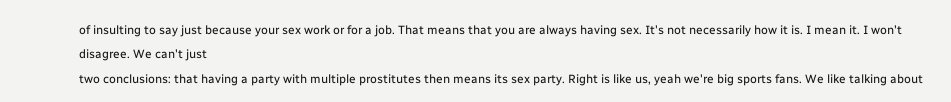of insulting to say just because your sex work or for a job. That means that you are always having sex. It's not necessarily how it is. I mean it. I won't disagree. We can't just
two conclusions: that having a party with multiple prostitutes then means its sex party. Right is like us, yeah we're big sports fans. We like talking about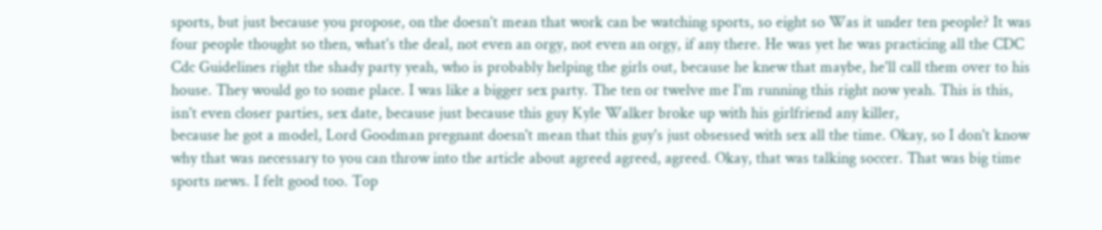sports, but just because you propose, on the doesn't mean that work can be watching sports, so eight so Was it under ten people? It was four people thought so then, what's the deal, not even an orgy, not even an orgy, if any there. He was yet he was practicing all the CDC Cdc Guidelines right the shady party yeah, who is probably helping the girls out, because he knew that maybe, he'll call them over to his house. They would go to some place. I was like a bigger sex party. The ten or twelve me I'm running this right now yeah. This is this, isn't even closer parties, sex date, because just because this guy Kyle Walker broke up with his girlfriend any killer,
because he got a model, Lord Goodman pregnant doesn't mean that this guy's just obsessed with sex all the time. Okay, so I don't know why that was necessary to you can throw into the article about agreed agreed, agreed. Okay, that was talking soccer. That was big time sports news. I felt good too. Top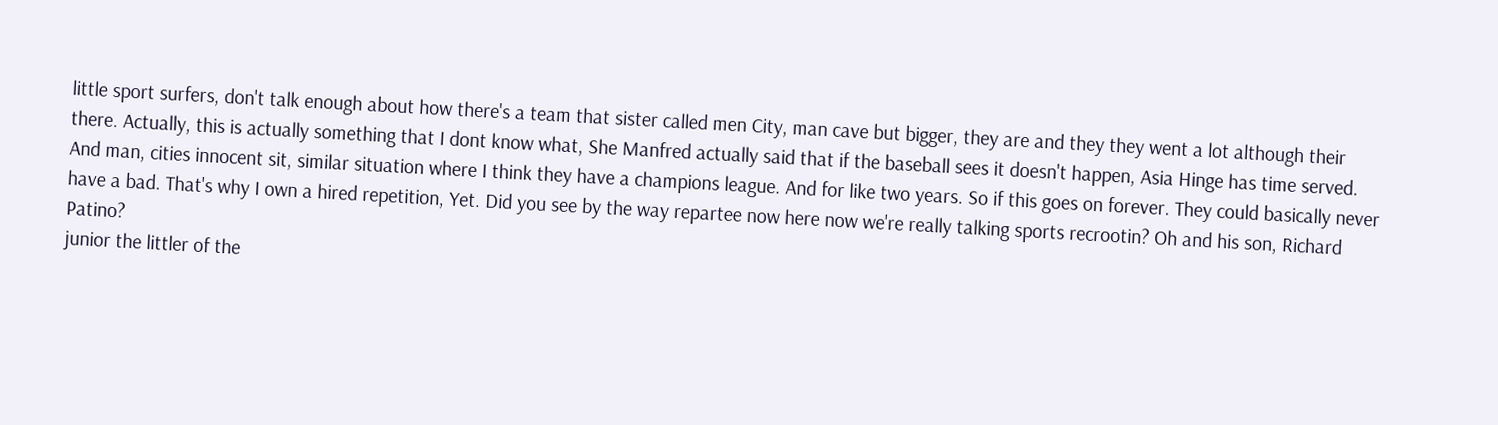little sport surfers, don't talk enough about how there's a team that sister called men City, man cave but bigger, they are and they they went a lot although their there. Actually, this is actually something that I dont know what, She Manfred actually said that if the baseball sees it doesn't happen, Asia Hinge has time served. And man, cities innocent sit, similar situation where I think they have a champions league. And for like two years. So if this goes on forever. They could basically never have a bad. That's why I own a hired repetition, Yet. Did you see by the way repartee now here now we're really talking sports recrootin? Oh and his son, Richard Patino?
junior the littler of the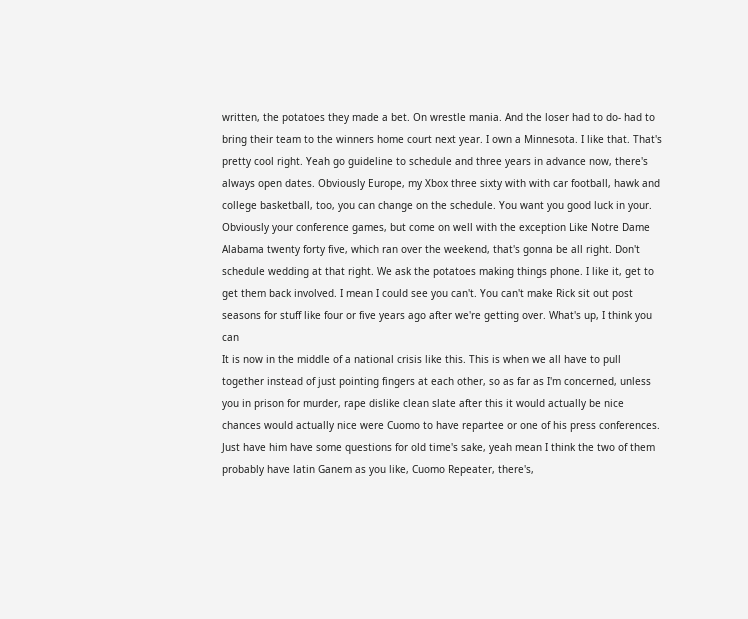written, the potatoes they made a bet. On wrestle mania. And the loser had to do- had to bring their team to the winners home court next year. I own a Minnesota. I like that. That's pretty cool right. Yeah go guideline to schedule and three years in advance now, there's always open dates. Obviously Europe, my Xbox three sixty with with car football, hawk and college basketball, too, you can change on the schedule. You want you good luck in your. Obviously your conference games, but come on well with the exception Like Notre Dame Alabama twenty forty five, which ran over the weekend, that's gonna be all right. Don't schedule wedding at that right. We ask the potatoes making things phone. I like it, get to get them back involved. I mean I could see you can't. You can't make Rick sit out post seasons for stuff like four or five years ago after we're getting over. What's up, I think you can
It is now in the middle of a national crisis like this. This is when we all have to pull together instead of just pointing fingers at each other, so as far as I'm concerned, unless you in prison for murder, rape dislike clean slate after this it would actually be nice chances would actually nice were Cuomo to have repartee or one of his press conferences. Just have him have some questions for old time's sake, yeah mean I think the two of them probably have latin Ganem as you like, Cuomo Repeater, there's,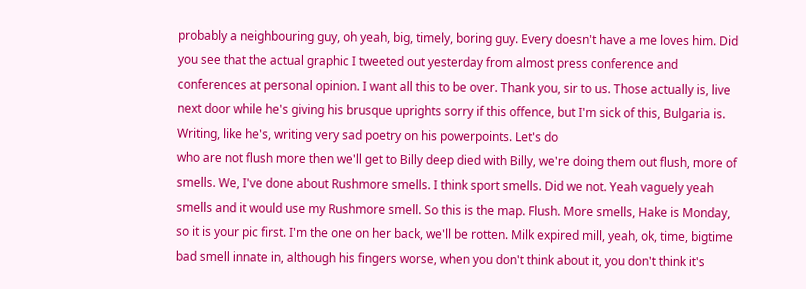probably a neighbouring guy, oh yeah, big, timely, boring guy. Every doesn't have a me loves him. Did you see that the actual graphic I tweeted out yesterday from almost press conference and conferences at personal opinion. I want all this to be over. Thank you, sir to us. Those actually is, live next door while he's giving his brusque uprights sorry if this offence, but I'm sick of this, Bulgaria is. Writing, like he's, writing very sad poetry on his powerpoints. Let's do
who are not flush more then we'll get to Billy deep died with Billy, we're doing them out flush, more of smells. We, I've done about Rushmore smells. I think sport smells. Did we not. Yeah vaguely yeah smells and it would use my Rushmore smell. So this is the map. Flush. More smells, Hake is Monday, so it is your pic first. I'm the one on her back, we'll be rotten. Milk expired mill, yeah, ok, time, bigtime bad smell innate in, although his fingers worse, when you don't think about it, you don't think it's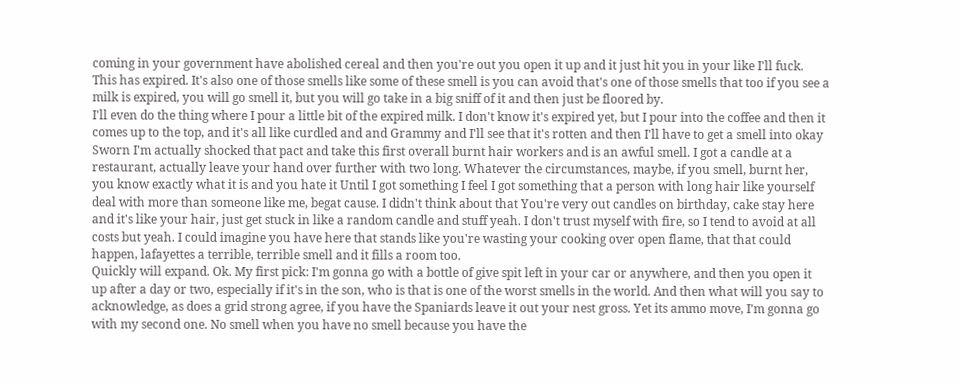coming in your government have abolished cereal and then you're out you open it up and it just hit you in your like I'll fuck. This has expired. It's also one of those smells like some of these smell is you can avoid that's one of those smells that too if you see a milk is expired, you will go smell it, but you will go take in a big sniff of it and then just be floored by.
I'll even do the thing where I pour a little bit of the expired milk. I don't know it's expired yet, but I pour into the coffee and then it comes up to the top, and it's all like curdled and and Grammy and I'll see that it's rotten and then I'll have to get a smell into okay Sworn I'm actually shocked that pact and take this first overall burnt hair workers and is an awful smell. I got a candle at a restaurant, actually leave your hand over further with two long. Whatever the circumstances, maybe, if you smell, burnt her, you know exactly what it is and you hate it Until I got something I feel I got something that a person with long hair like yourself deal with more than someone like me, begat cause. I didn't think about that You're very out candles on birthday, cake stay here and it's like your hair, just get stuck in like a random candle and stuff yeah. I don't trust myself with fire, so I tend to avoid at all costs but yeah. I could imagine you have here that stands like you're wasting your cooking over open flame, that that could happen, lafayettes a terrible, terrible smell and it fills a room too.
Quickly will expand. Ok. My first pick: I'm gonna go with a bottle of give spit left in your car or anywhere, and then you open it up after a day or two, especially if it's in the son, who is that is one of the worst smells in the world. And then what will you say to acknowledge, as does a grid strong agree, if you have the Spaniards leave it out your nest gross. Yet its ammo move, I'm gonna go with my second one. No smell when you have no smell because you have the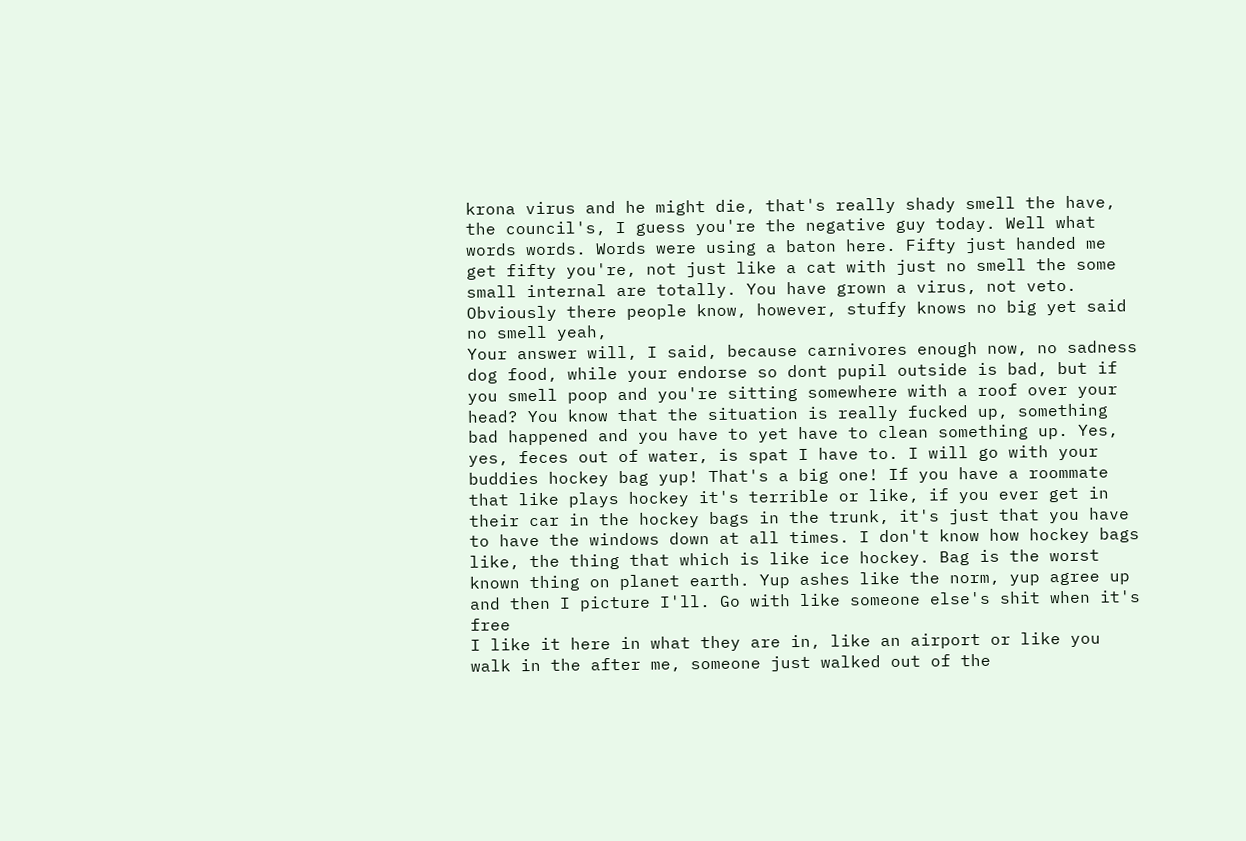krona virus and he might die, that's really shady smell the have, the council's, I guess you're the negative guy today. Well what words words. Words were using a baton here. Fifty just handed me get fifty you're, not just like a cat with just no smell the some small internal are totally. You have grown a virus, not veto. Obviously there people know, however, stuffy knows no big yet said no smell yeah,
Your answer will, I said, because carnivores enough now, no sadness dog food, while your endorse so dont pupil outside is bad, but if you smell poop and you're sitting somewhere with a roof over your head? You know that the situation is really fucked up, something bad happened and you have to yet have to clean something up. Yes, yes, feces out of water, is spat I have to. I will go with your buddies hockey bag yup! That's a big one! If you have a roommate that like plays hockey it's terrible or like, if you ever get in their car in the hockey bags in the trunk, it's just that you have to have the windows down at all times. I don't know how hockey bags like, the thing that which is like ice hockey. Bag is the worst known thing on planet earth. Yup ashes like the norm, yup agree up and then I picture I'll. Go with like someone else's shit when it's free
I like it here in what they are in, like an airport or like you walk in the after me, someone just walked out of the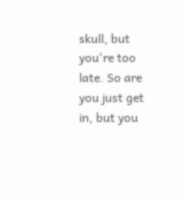skull, but you're too late. So are you just get in, but you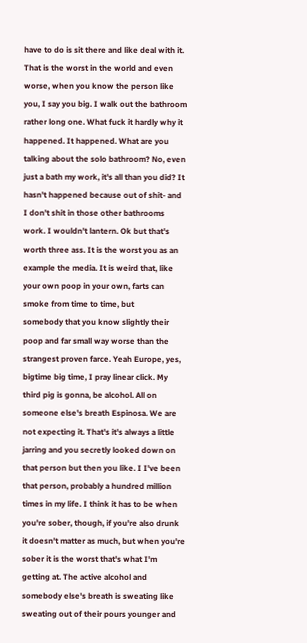have to do is sit there and like deal with it. That is the worst in the world and even worse, when you know the person like you, I say you big. I walk out the bathroom rather long one. What fuck it hardly why it happened. It happened. What are you talking about the solo bathroom? No, even just a bath my work, it's all than you did? It hasn't happened because out of shit- and I don't shit in those other bathrooms work. I wouldn't lantern. Ok but that's worth three ass. It is the worst you as an example the media. It is weird that, like your own poop in your own, farts can smoke from time to time, but
somebody that you know slightly their poop and far small way worse than the strangest proven farce. Yeah Europe, yes, bigtime big time, I pray linear click. My third pig is gonna, be alcohol. All on someone else's breath Espinosa. We are not expecting it. That's it's always a little jarring and you secretly looked down on that person but then you like. I I've been that person, probably a hundred million times in my life. I think it has to be when you're sober, though, if you're also drunk it doesn't matter as much, but when you're sober it is the worst that's what I'm getting at. The active alcohol and somebody else's breath is sweating like sweating out of their pours younger and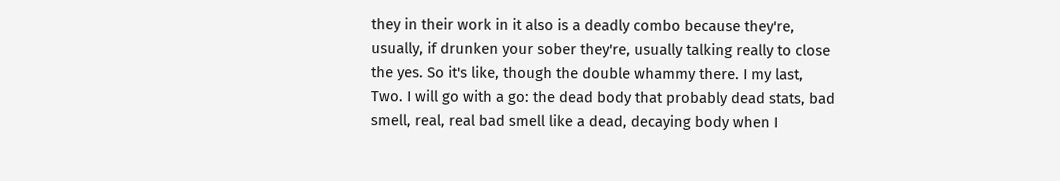they in their work in it also is a deadly combo because they're, usually, if drunken your sober they're, usually talking really to close the yes. So it's like, though the double whammy there. I my last,
Two. I will go with a go: the dead body that probably dead stats, bad smell, real, real bad smell like a dead, decaying body when I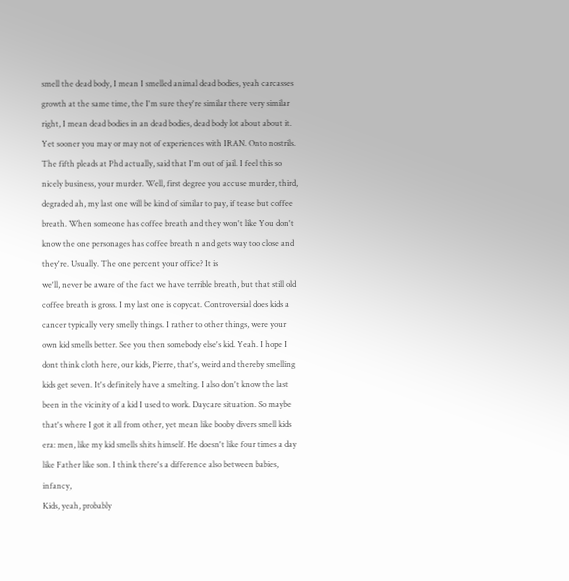smell the dead body, I mean I smelled animal dead bodies, yeah carcasses growth at the same time, the I'm sure they're similar there very similar right, I mean dead bodies in an dead bodies, dead body lot about about it. Yet sooner you may or may not of experiences with IRAN. Onto nostrils. The fifth pleads at Phd actually, said that I'm out of jail. I feel this so nicely business, your murder. Well, first degree you accuse murder, third, degraded ah, my last one will be kind of similar to pay, if tease but coffee breath. When someone has coffee breath and they won't like You don't know the one personages has coffee breath n and gets way too close and they're. Usually. The one percent your office? It is
we'll, never be aware of the fact we have terrible breath, but that still old coffee breath is gross. I my last one is copycat. Controversial does kids a cancer typically very smelly things. I rather to other things, were your own kid smells better. See you then somebody else's kid. Yeah. I hope I dont think cloth here, our kids, Pierre, that's, weird and thereby smelling kids get seven. It's definitely have a smelting. I also don't know the last been in the vicinity of a kid I used to work. Daycare situation. So maybe that's where I got it all from other, yet mean like booby divers smell kids era: men, like my kid smells shits himself. He doesn't like four times a day like Father like son. I think there's a difference also between babies, infancy,
Kids, yeah, probably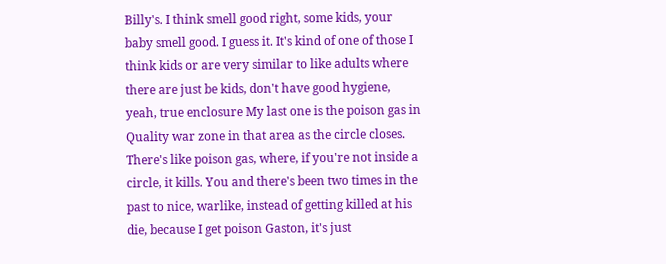Billy's. I think smell good right, some kids, your baby smell good. I guess it. It's kind of one of those I think kids or are very similar to like adults where there are just be kids, don't have good hygiene, yeah, true enclosure My last one is the poison gas in Quality war zone in that area as the circle closes. There's like poison gas, where, if you're not inside a circle, it kills. You and there's been two times in the past to nice, warlike, instead of getting killed at his die, because I get poison Gaston, it's just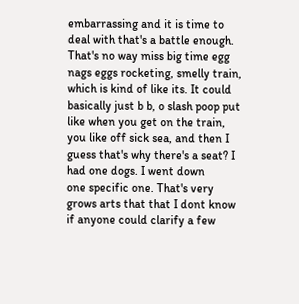embarrassing and it is time to deal with that's a battle enough. That's no way miss big time egg nags eggs rocketing, smelly train, which is kind of like its. It could basically just b b, o slash poop put like when you get on the train, you like off sick sea, and then I guess that's why there's a seat? I had one dogs. I went down
one specific one. That's very grows arts that that I dont know if anyone could clarify a few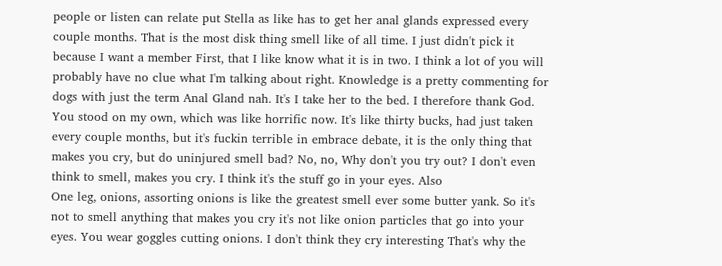people or listen can relate put Stella as like has to get her anal glands expressed every couple months. That is the most disk thing smell like of all time. I just didn't pick it because I want a member First, that I like know what it is in two. I think a lot of you will probably have no clue what I'm talking about right. Knowledge is a pretty commenting for dogs with just the term Anal Gland nah. It's I take her to the bed. I therefore thank God. You stood on my own, which was like horrific now. It's like thirty bucks, had just taken every couple months, but it's fuckin terrible in embrace debate, it is the only thing that makes you cry, but do uninjured smell bad? No, no, Why don't you try out? I don't even think to smell, makes you cry. I think it's the stuff go in your eyes. Also
One leg, onions, assorting onions is like the greatest smell ever some butter yank. So it's not to smell anything that makes you cry it's not like onion particles that go into your eyes. You wear goggles cutting onions. I don't think they cry interesting That's why the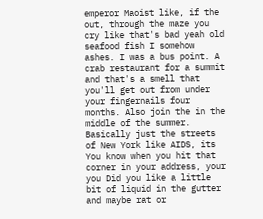emperor Maoist like, if the out, through the maze you cry like that's bad yeah old seafood fish I somehow ashes. I was a bus point. A crab restaurant for a summit and that's a smell that you'll get out from under your fingernails four months. Also join the in the middle of the summer. Basically just the streets of New York like AIDS, its You know when you hit that corner in your address, your you Did you like a little bit of liquid in the gutter and maybe rat or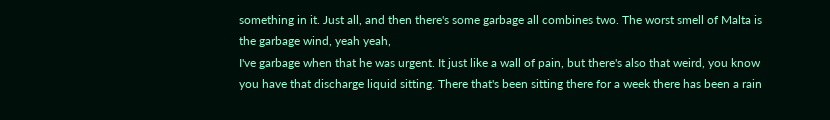something in it. Just all, and then there's some garbage all combines two. The worst smell of Malta is the garbage wind, yeah yeah,
I've garbage when that he was urgent. It just like a wall of pain, but there's also that weird, you know you have that discharge liquid sitting. There that's been sitting there for a week there has been a rain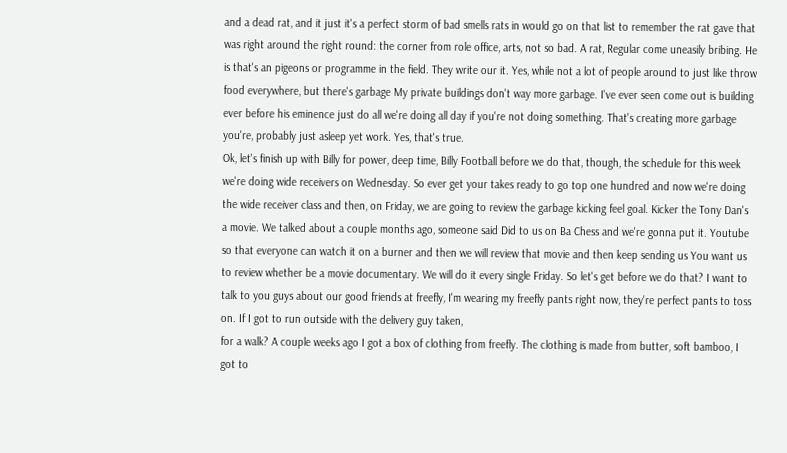and a dead rat, and it just it's a perfect storm of bad smells rats in would go on that list to remember the rat gave that was right around the right round: the corner from role office, arts, not so bad. A rat, Regular come uneasily bribing. He is that's an pigeons or programme in the field. They write our it. Yes, while not a lot of people around to just like throw food everywhere, but there's garbage My private buildings don't way more garbage. I've ever seen come out is building ever before his eminence just do all we're doing all day if you're not doing something. That's creating more garbage you're, probably just asleep yet work. Yes, that's true.
Ok, let's finish up with Billy for power, deep time, Billy Football before we do that, though, the schedule for this week we're doing wide receivers on Wednesday. So ever get your takes ready to go top one hundred and now we're doing the wide receiver class and then, on Friday, we are going to review the garbage kicking feel goal. Kicker the Tony Dan's a movie. We talked about a couple months ago, someone said Did to us on Ba Chess and we're gonna put it. Youtube so that everyone can watch it on a burner and then we will review that movie and then keep sending us You want us to review whether be a movie documentary. We will do it every single Friday. So let's get before we do that? I want to talk to you guys about our good friends at freefly, I'm wearing my freefly pants right now, they're perfect pants to toss on. If I got to run outside with the delivery guy taken,
for a walk? A couple weeks ago I got a box of clothing from freefly. The clothing is made from butter, soft bamboo, I got to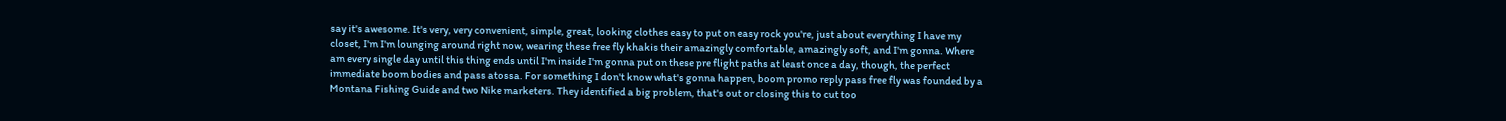say it's awesome. It's very, very convenient, simple, great, looking clothes easy to put on easy rock you're, just about everything I have my closet, I'm I'm lounging around right now, wearing these free fly khakis their amazingly comfortable, amazingly soft, and I'm gonna. Where am every single day until this thing ends until I'm inside I'm gonna put on these pre flight paths at least once a day, though, the perfect immediate boom bodies and pass atossa. For something I don't know what's gonna happen, boom promo reply pass free fly was founded by a Montana Fishing Guide and two Nike marketers. They identified a big problem, that's out or closing this to cut too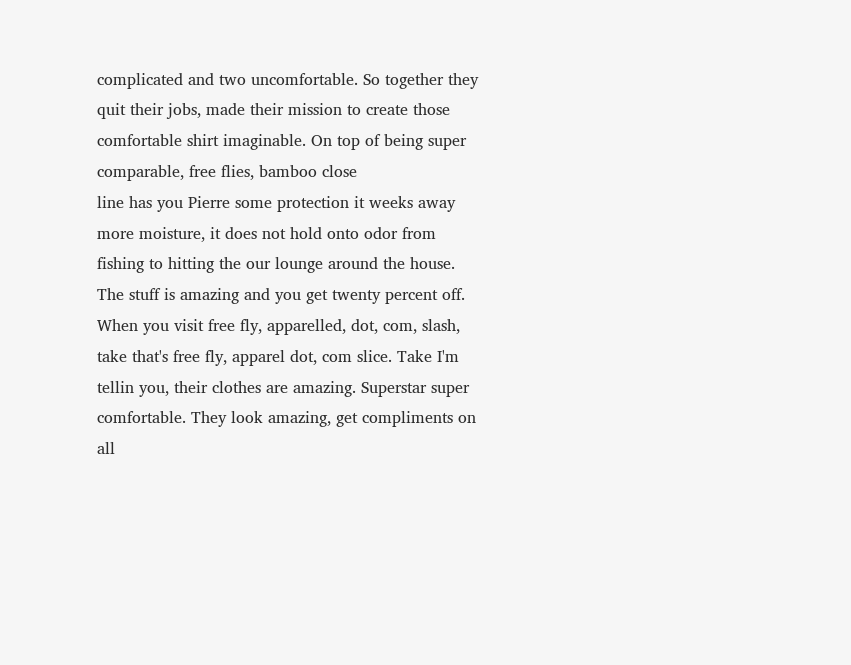complicated and two uncomfortable. So together they quit their jobs, made their mission to create those comfortable shirt imaginable. On top of being super comparable, free flies, bamboo close
line has you Pierre some protection it weeks away more moisture, it does not hold onto odor from fishing to hitting the our lounge around the house. The stuff is amazing and you get twenty percent off. When you visit free fly, apparelled, dot, com, slash, take that's free fly, apparel dot, com slice. Take I'm tellin you, their clothes are amazing. Superstar super comfortable. They look amazing, get compliments on all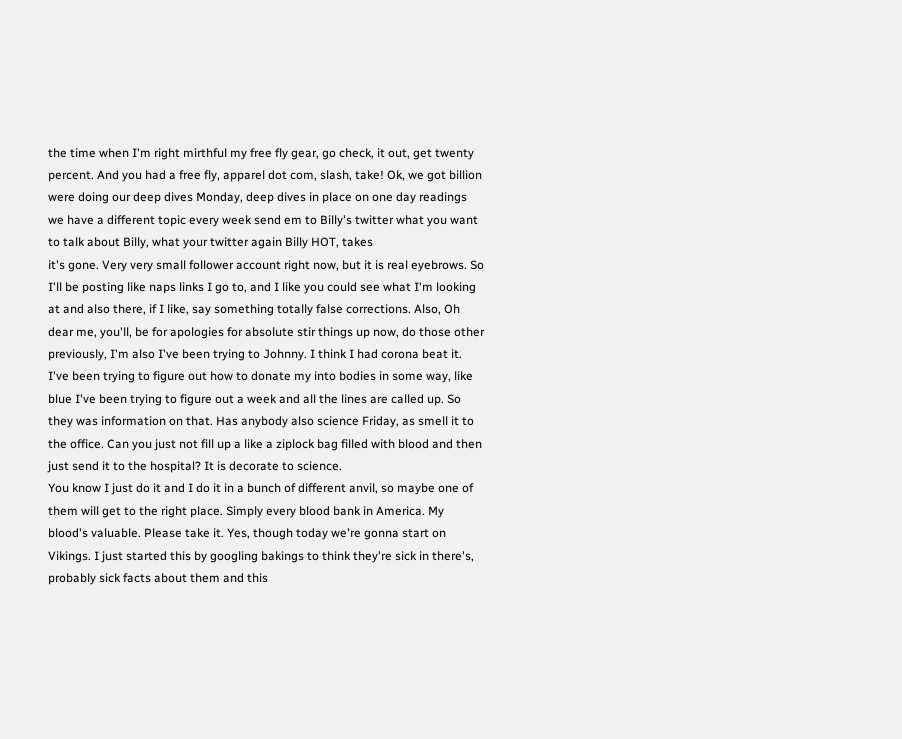the time when I'm right mirthful my free fly gear, go check, it out, get twenty percent. And you had a free fly, apparel dot com, slash, take! Ok, we got billion were doing our deep dives Monday, deep dives in place on one day readings we have a different topic every week send em to Billy's twitter what you want to talk about Billy, what your twitter again Billy HOT, takes
it's gone. Very very small follower account right now, but it is real eyebrows. So I'll be posting like naps links I go to, and I like you could see what I'm looking at and also there, if I like, say something totally false corrections. Also, Oh dear me, you'll, be for apologies for absolute stir things up now, do those other previously, I'm also I've been trying to Johnny. I think I had corona beat it. I've been trying to figure out how to donate my into bodies in some way, like blue I've been trying to figure out a week and all the lines are called up. So they was information on that. Has anybody also science Friday, as smell it to the office. Can you just not fill up a like a ziplock bag filled with blood and then just send it to the hospital? It is decorate to science.
You know I just do it and I do it in a bunch of different anvil, so maybe one of them will get to the right place. Simply every blood bank in America. My blood's valuable. Please take it. Yes, though today we're gonna start on Vikings. I just started this by googling bakings to think they're sick in there's, probably sick facts about them and this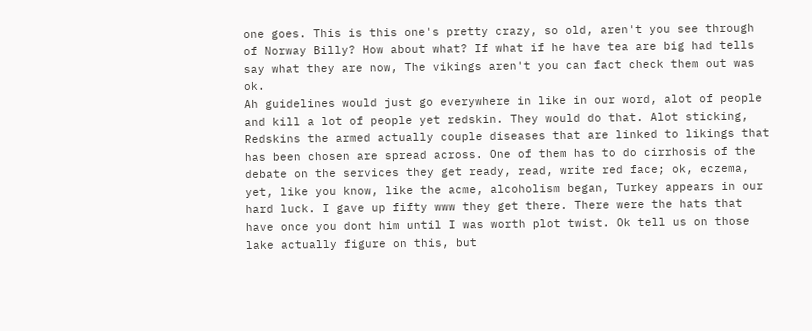one goes. This is this one's pretty crazy, so old, aren't you see through of Norway Billy? How about what? If what if he have tea are big had tells say what they are now, The vikings aren't you can fact check them out was ok.
Ah guidelines would just go everywhere in like in our word, alot of people and kill a lot of people yet redskin. They would do that. Alot sticking, Redskins the armed actually couple diseases that are linked to likings that has been chosen are spread across. One of them has to do cirrhosis of the debate on the services they get ready, read, write red face; ok, eczema, yet, like you know, like the acme, alcoholism began, Turkey appears in our hard luck. I gave up fifty www they get there. There were the hats that have once you dont him until I was worth plot twist. Ok tell us on those lake actually figure on this, but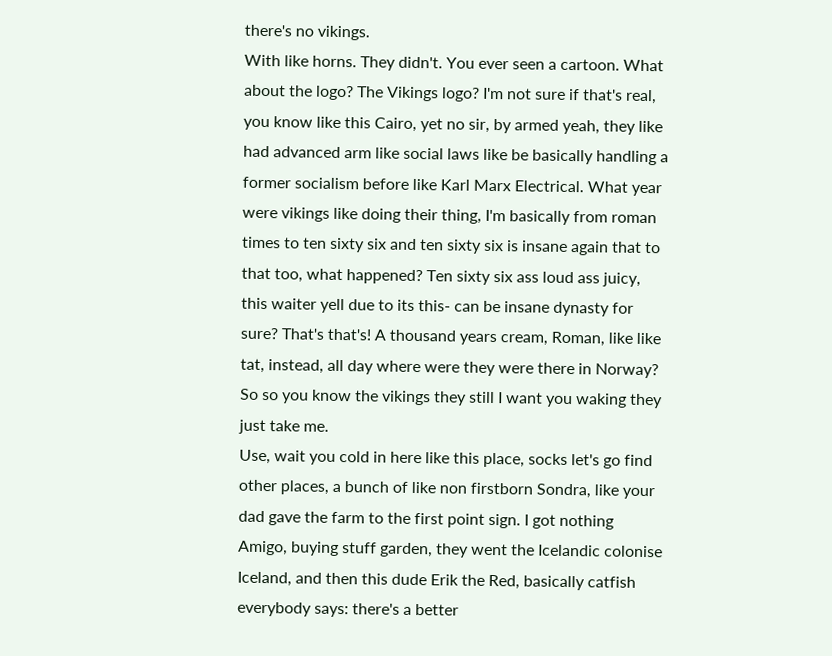there's no vikings.
With like horns. They didn't. You ever seen a cartoon. What about the logo? The Vikings logo? I'm not sure if that's real, you know like this Cairo, yet no sir, by armed yeah, they like had advanced arm like social laws like be basically handling a former socialism before like Karl Marx Electrical. What year were vikings like doing their thing, I'm basically from roman times to ten sixty six and ten sixty six is insane again that to that too, what happened? Ten sixty six ass loud ass juicy, this waiter yell due to its this- can be insane dynasty for sure? That's that's! A thousand years cream, Roman, like like tat, instead, all day where were they were there in Norway? So so you know the vikings they still I want you waking they just take me.
Use, wait you cold in here like this place, socks let's go find other places, a bunch of like non firstborn Sondra, like your dad gave the farm to the first point sign. I got nothing Amigo, buying stuff garden, they went the Icelandic colonise Iceland, and then this dude Erik the Red, basically catfish everybody says: there's a better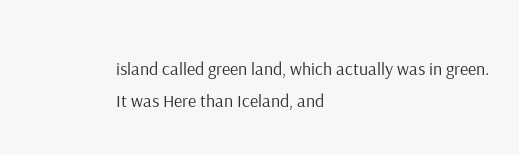island called green land, which actually was in green. It was Here than Iceland, and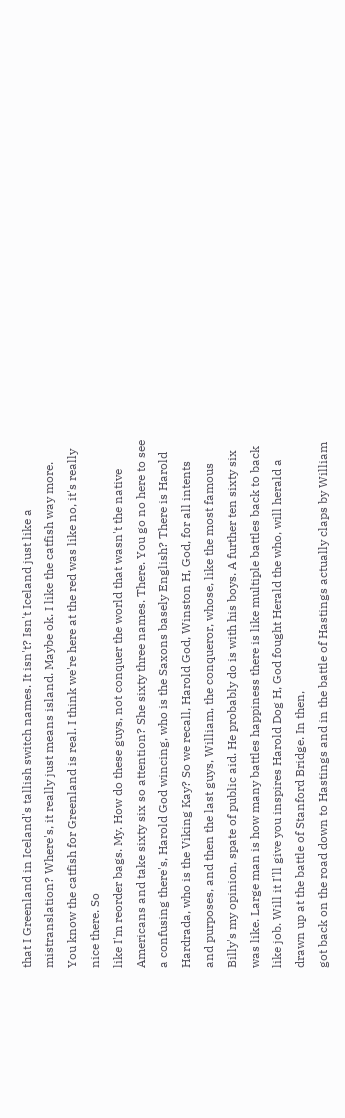that I Greenland in Iceland's tallish switch names. It isn't? Isn't Iceland just like a mistranslation? Where's, it really just means island. Maybe ok. I like the catfish way more. You know the catfish for Greenland is real. I think we're here at the red was like no, it's really nice there. So
like I'm reorder bags. My. How do these guys, not conquer the world that wasn't the native Americans and take sixty six so attention? She sixty three names. There. You go no here to see a confusing there's, Harold God wincing, who is the Saxons basely English? There is Harold Hardrada, who is the Viking Kay? So we recall, Harold God, Winston H, God, for all intents and purposes, and then the last guys, William, the conqueror, whose, like the most famous Billy's my opinion, spate of public aid. He probably do is with his boys. A further ten sixty six was like. Large man is how many battles happiness there is like multiple battles back to back like job. Will it I'll give you inspires Harold Dog H, God fought Herald the who, will herald a drawn up at the battle of Stanford Bridge. In then,
got back on the road down to Hastings and in the battle of Hastings actually claps by William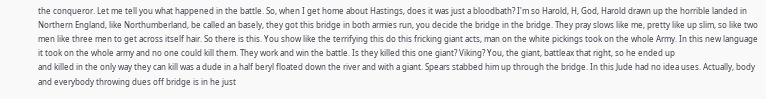the conqueror. Let me tell you what happened in the battle. So, when I get home about Hastings, does it was just a bloodbath? I'm so Harold, H, God, Harold drawn up the horrible landed in Northern England, like Northumberland, be called an basely, they got this bridge in both armies run, you decide the bridge in the bridge. They pray slows like me, pretty like up slim, so like two men like three men to get across itself hair. So there is this. You show like the terrifying this do this fricking giant acts, man on the white pickings took on the whole Army. In this new language it took on the whole army and no one could kill them. They work and win the battle. Is they killed this one giant? Viking? You, the giant, battleax that right, so he ended up
and killed in the only way they can kill was a dude in a half beryl floated down the river and with a giant. Spears stabbed him up through the bridge. In this Jude had no idea uses. Actually, body and everybody throwing dues off bridge is in he just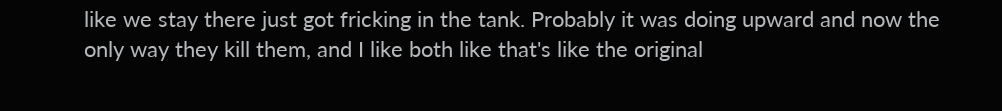like we stay there just got fricking in the tank. Probably it was doing upward and now the only way they kill them, and I like both like that's like the original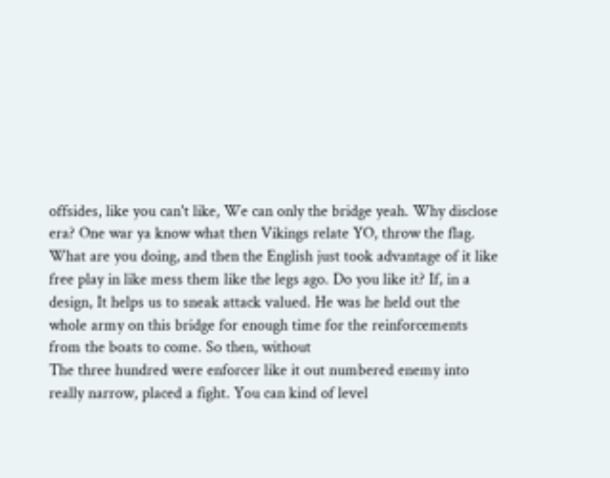offsides, like you can't like, We can only the bridge yeah. Why disclose era? One war ya know what then Vikings relate YO, throw the flag. What are you doing, and then the English just took advantage of it like free play in like mess them like the legs ago. Do you like it? If, in a design, It helps us to sneak attack valued. He was he held out the whole army on this bridge for enough time for the reinforcements from the boats to come. So then, without
The three hundred were enforcer like it out numbered enemy into really narrow, placed a fight. You can kind of level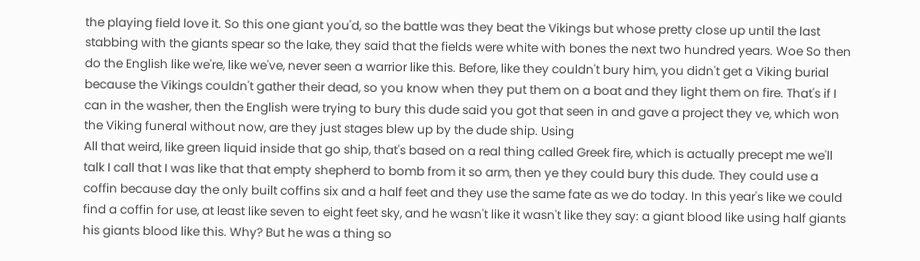the playing field love it. So this one giant you'd, so the battle was they beat the Vikings but whose pretty close up until the last stabbing with the giants spear so the lake, they said that the fields were white with bones the next two hundred years. Woe So then do the English like we're, like we've, never seen a warrior like this. Before, like they couldn't bury him, you didn't get a Viking burial because the Vikings couldn't gather their dead, so you know when they put them on a boat and they light them on fire. That's if I can in the washer, then the English were trying to bury this dude said you got that seen in and gave a project they ve, which won the Viking funeral without now, are they just stages blew up by the dude ship. Using
All that weird, like green liquid inside that go ship, that's based on a real thing called Greek fire, which is actually precept me we'll talk I call that I was like that that empty shepherd to bomb from it so arm, then ye they could bury this dude. They could use a coffin because day the only built coffins six and a half feet and they use the same fate as we do today. In this year's like we could find a coffin for use, at least like seven to eight feet sky, and he wasn't like it wasn't like they say: a giant blood like using half giants his giants blood like this. Why? But he was a thing so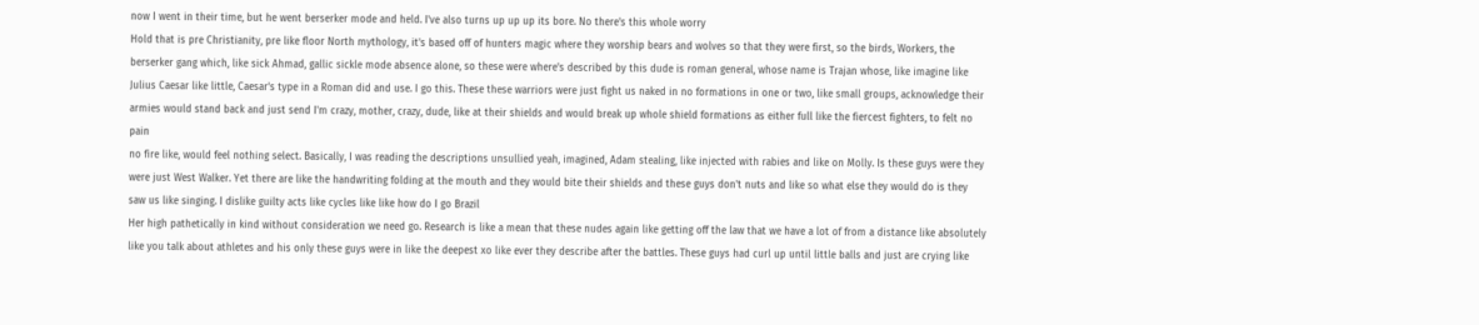now I went in their time, but he went berserker mode and held. I've also turns up up up its bore. No there's this whole worry
Hold that is pre Christianity, pre like floor North mythology, it's based off of hunters magic where they worship bears and wolves so that they were first, so the birds, Workers, the berserker gang which, like sick Ahmad, gallic sickle mode absence alone, so these were where's described by this dude is roman general, whose name is Trajan whose, like imagine like Julius Caesar like little, Caesar's type in a Roman did and use. I go this. These these warriors were just fight us naked in no formations in one or two, like small groups, acknowledge their armies would stand back and just send I'm crazy, mother, crazy, dude, like at their shields and would break up whole shield formations as either full like the fiercest fighters, to felt no pain
no fire like, would feel nothing select. Basically, I was reading the descriptions unsullied yeah, imagined, Adam stealing, like injected with rabies and like on Molly. Is these guys were they were just West Walker. Yet there are like the handwriting folding at the mouth and they would bite their shields and these guys don't nuts and like so what else they would do is they saw us like singing. I dislike guilty acts like cycles like like how do I go Brazil
Her high pathetically in kind without consideration we need go. Research is like a mean that these nudes again like getting off the law that we have a lot of from a distance like absolutely like you talk about athletes and his only these guys were in like the deepest xo like ever they describe after the battles. These guys had curl up until little balls and just are crying like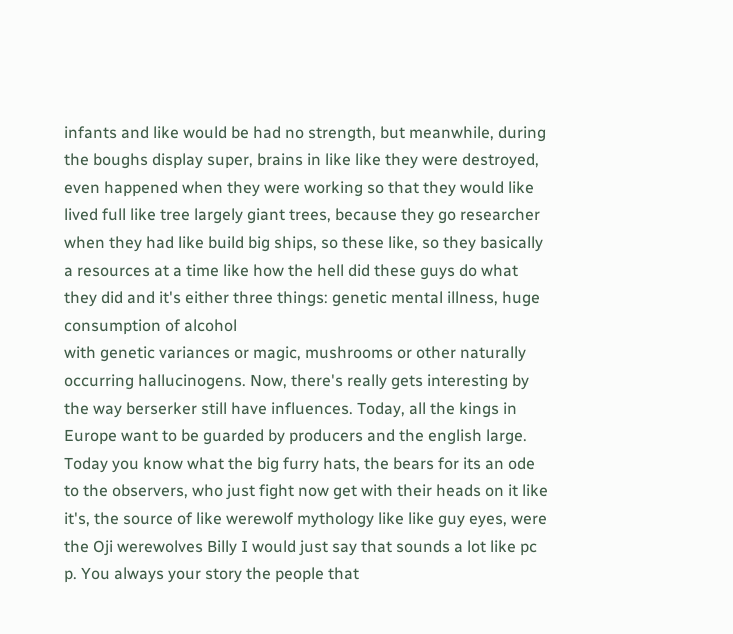infants and like would be had no strength, but meanwhile, during the boughs display super, brains in like like they were destroyed, even happened when they were working so that they would like lived full like tree largely giant trees, because they go researcher when they had like build big ships, so these like, so they basically a resources at a time like how the hell did these guys do what they did and it's either three things: genetic mental illness, huge consumption of alcohol
with genetic variances or magic, mushrooms or other naturally occurring hallucinogens. Now, there's really gets interesting by the way berserker still have influences. Today, all the kings in Europe want to be guarded by producers and the english large. Today you know what the big furry hats, the bears for its an ode to the observers, who just fight now get with their heads on it like it's, the source of like werewolf mythology like like guy eyes, were the Oji werewolves Billy I would just say that sounds a lot like pc p. You always your story the people that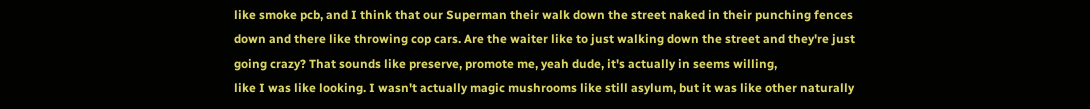like smoke pcb, and I think that our Superman their walk down the street naked in their punching fences down and there like throwing cop cars. Are the waiter like to just walking down the street and they're just going crazy? That sounds like preserve, promote me, yeah dude, it's actually in seems willing,
like I was like looking. I wasn't actually magic mushrooms like still asylum, but it was like other naturally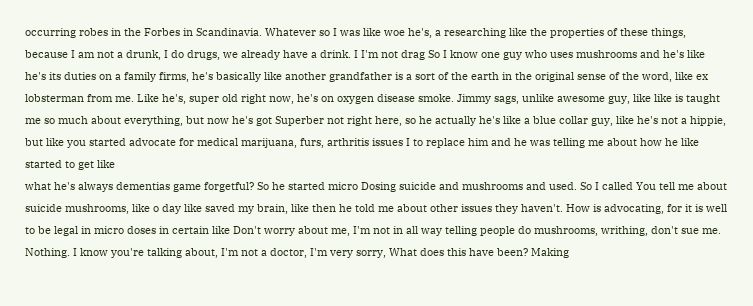occurring robes in the Forbes in Scandinavia. Whatever so I was like woe he's, a researching like the properties of these things, because I am not a drunk, I do drugs, we already have a drink. I I'm not drag So I know one guy who uses mushrooms and he's like he's its duties on a family firms, he's basically like another grandfather is a sort of the earth in the original sense of the word, like ex lobsterman from me. Like he's, super old right now, he's on oxygen disease smoke. Jimmy sags, unlike awesome guy, like like is taught me so much about everything, but now he's got Superber not right here, so he actually he's like a blue collar guy, like he's not a hippie, but like you started advocate for medical marijuana, furs, arthritis issues I to replace him and he was telling me about how he like started to get like
what he's always dementias game forgetful? So he started micro Dosing suicide and mushrooms and used. So I called You tell me about suicide mushrooms, like o day like saved my brain, like then he told me about other issues they haven't. How is advocating, for it is well to be legal in micro doses in certain like Don't worry about me, I'm not in all way telling people do mushrooms, writhing, don't sue me. Nothing. I know you're talking about, I'm not a doctor, I'm very sorry, What does this have been? Making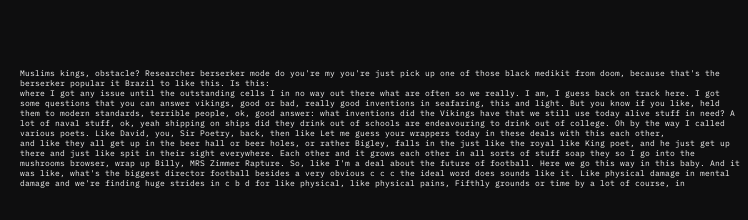Muslims kings, obstacle? Researcher berserker mode do you're my you're just pick up one of those black medikit from doom, because that's the berserker popular it Brazil to like this. Is this:
where I got any issue until the outstanding cells I in no way out there what are often so we really. I am, I guess back on track here. I got some questions that you can answer vikings, good or bad, really good inventions in seafaring, this and light. But you know if you like, held them to modern standards, terrible people, ok, good answer: what inventions did the Vikings have that we still use today alive stuff in need? A lot of naval stuff, ok, yeah shipping on ships did they drink out of schools are endeavouring to drink out of college. Oh by the way I called various poets. Like David, you, Sir Poetry, back, then like Let me guess your wrappers today in these deals with this each other,
and like they all get up in the beer hall or beer holes, or rather Bigley, falls in the just like the royal like King poet, and he just get up there and just like spit in their sight everywhere. Each other and it grows each other in all sorts of stuff soap they so I go into the mushrooms browser, wrap up Billy, MRS Zimmer Rapture. So, like I'm a deal about the future of football. Here we go this way in this baby. And it was like, what's the biggest director football besides a very obvious c c c the ideal word does sounds like it. Like physical damage in mental damage and we're finding huge strides in c b d for like physical, like physical pains, Fifthly grounds or time by a lot of course, in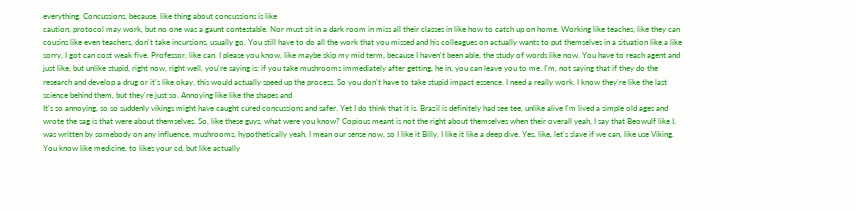everything. Concussions, because, like thing about concussions is like
caution, protocol may work, but no one was a gaunt contestable. Nor must sit in a dark room in miss all their classes in like how to catch up on home. Working like teaches, like they can cousins like even teachers, don't take incursions, usually go. You still have to do all the work that you missed and his colleagues on actually wants to put themselves in a situation like a like sorry, I got can cost weak five. Professor, like can. I please you know, like maybe skip my mid term, because I haven't been able, the study of words like now. You have to reach agent and just like, but unlike stupid, right now, right well, you're saying is: if you take mushrooms immediately after getting, he in, you can leave you to me. I'm, not saying that if they do the research and develop a drug or it's like okay, this would actually speed up the process. So you don't have to take stupid impact essence. I need a really work. I know they're like the last science behind them, but they're just so. Annoying like like the shapes and
It's so annoying, so so suddenly vikings might have caught cured concussions and safer. Yet I do think that it is. Brazil is definitely had see tee, unlike alive I'm lived a simple old ages and wrote the sag is that were about themselves. So, like these guys, what were you know? Copious meant is not the right about themselves when their overall yeah, I say that Beowulf like I, was written by somebody on any influence, mushrooms, hypothetically yeah. I mean our sense now, so I like it Billy. I like it like a deep dive. Yes, like, let's slave if we can, like use Viking. You know like medicine, to likes your cd, but like actually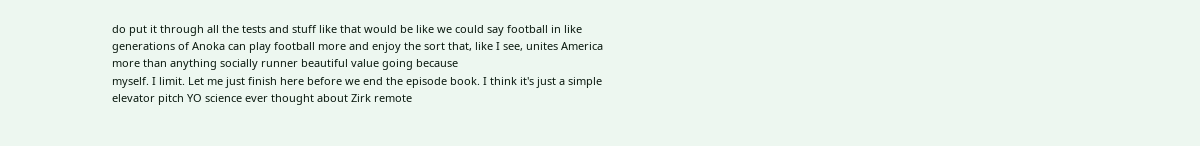do put it through all the tests and stuff like that would be like we could say football in like generations of Anoka can play football more and enjoy the sort that, like I see, unites America more than anything socially runner beautiful value going because
myself. I limit. Let me just finish here before we end the episode book. I think it's just a simple elevator pitch YO science ever thought about Zirk remote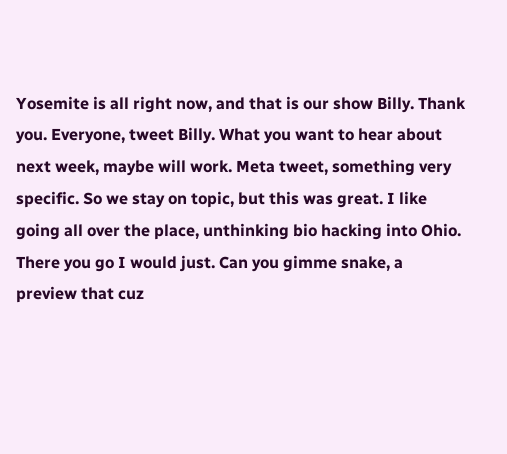Yosemite is all right now, and that is our show Billy. Thank you. Everyone, tweet Billy. What you want to hear about next week, maybe will work. Meta tweet, something very specific. So we stay on topic, but this was great. I like going all over the place, unthinking bio hacking into Ohio. There you go I would just. Can you gimme snake, a preview that cuz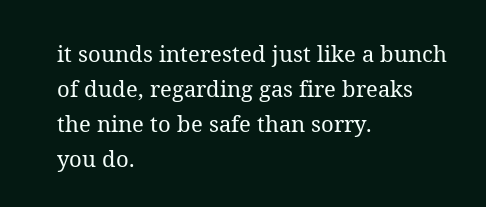it sounds interested just like a bunch of dude, regarding gas fire breaks
the nine to be safe than sorry.
you do.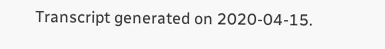Transcript generated on 2020-04-15.